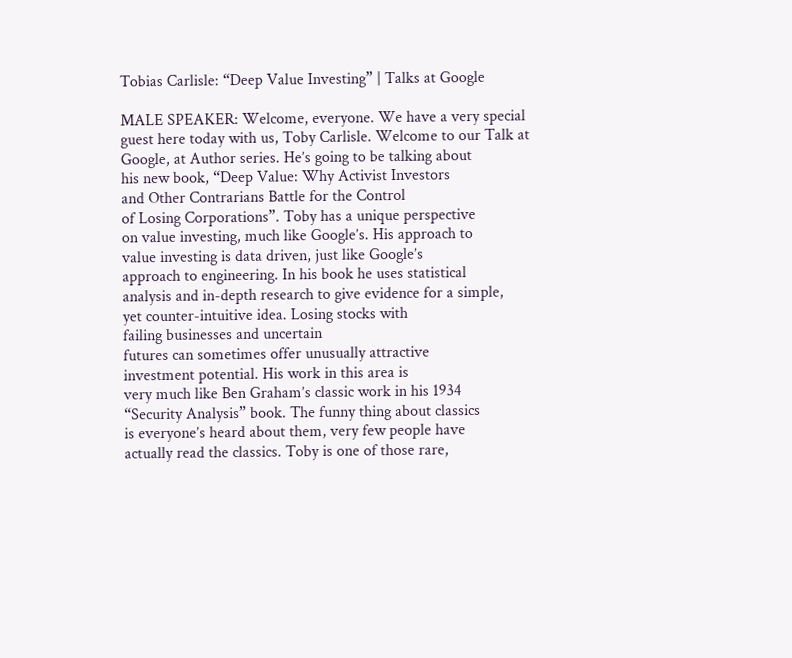Tobias Carlisle: “Deep Value Investing” | Talks at Google

MALE SPEAKER: Welcome, everyone. We have a very special
guest here today with us, Toby Carlisle. Welcome to our Talk at
Google, at Author series. He’s going to be talking about
his new book, “Deep Value: Why Activist Investors
and Other Contrarians Battle for the Control
of Losing Corporations”. Toby has a unique perspective
on value investing, much like Google’s. His approach to
value investing is data driven, just like Google’s
approach to engineering. In his book he uses statistical
analysis and in-depth research to give evidence for a simple,
yet counter-intuitive idea. Losing stocks with
failing businesses and uncertain
futures can sometimes offer unusually attractive
investment potential. His work in this area is
very much like Ben Graham’s classic work in his 1934
“Security Analysis” book. The funny thing about classics
is everyone’s heard about them, very few people have
actually read the classics. Toby is one of those rare,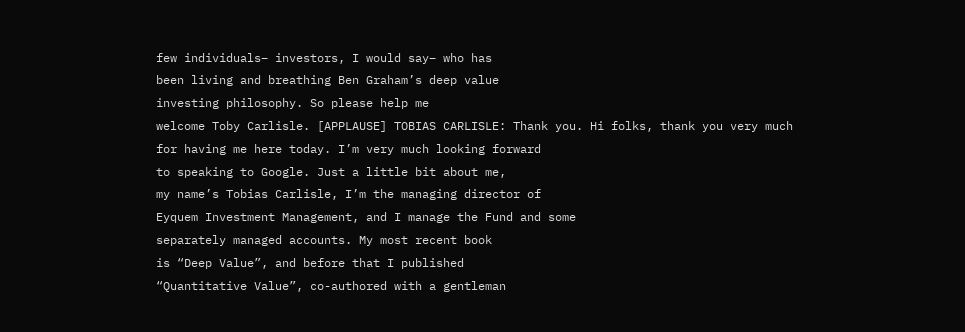few individuals– investors, I would say– who has
been living and breathing Ben Graham’s deep value
investing philosophy. So please help me
welcome Toby Carlisle. [APPLAUSE] TOBIAS CARLISLE: Thank you. Hi folks, thank you very much
for having me here today. I’m very much looking forward
to speaking to Google. Just a little bit about me,
my name’s Tobias Carlisle, I’m the managing director of
Eyquem Investment Management, and I manage the Fund and some
separately managed accounts. My most recent book
is “Deep Value”, and before that I published
“Quantitative Value”, co-authored with a gentleman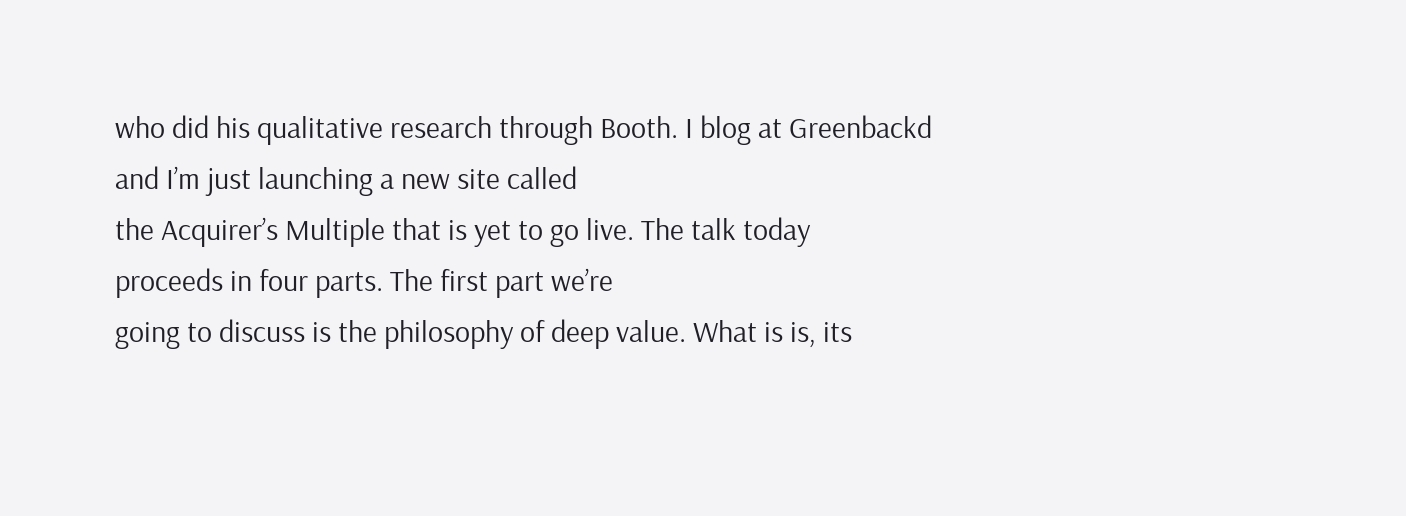who did his qualitative research through Booth. I blog at Greenbackd
and I’m just launching a new site called
the Acquirer’s Multiple that is yet to go live. The talk today
proceeds in four parts. The first part we’re
going to discuss is the philosophy of deep value. What is is, its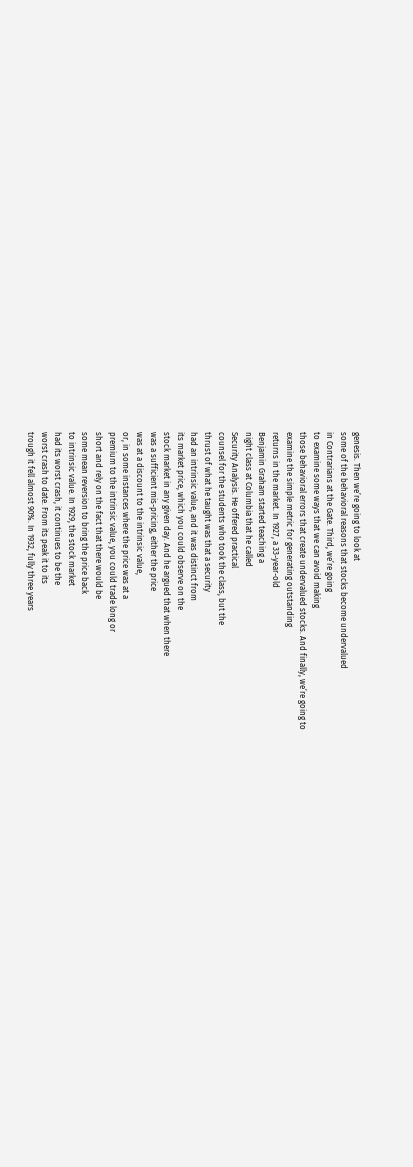genesis. Then we’re going to look at
some of the behavioral reasons that stocks become undervalued
in Contrarians at the Gate. Third, we’re going
to examine some ways that we can avoid making
those behavioral errors that create undervalued stocks. And finally, we’re going to
examine the simple metric for generating outstanding
returns in the market. In 1927, a 33-year-old
Benjamin Graham started teaching a
night class at Columbia that he called
Security Analysis. He offered practical
counsel for the students who took the class, but the
thrust of what he taught was that a security
had an intrinsic value, and it was distinct from
its market price, which you could observe on the
stock market in any given day. And he argued that when there
was a sufficient mis-pricing, either the price
was at a discount to the intrinsic value,
or, in some instances where the price was at a
premium to the intrinsic value, you could trade long or
short and rely on the fact that there would be
some mean reversion to bring the price back
to intrinsic value. In 1929, the stock market
had its worst crash, it continues to be the
worst crash to date. From its peak it to its
trough it fell almost 90%. In 1932, fully three years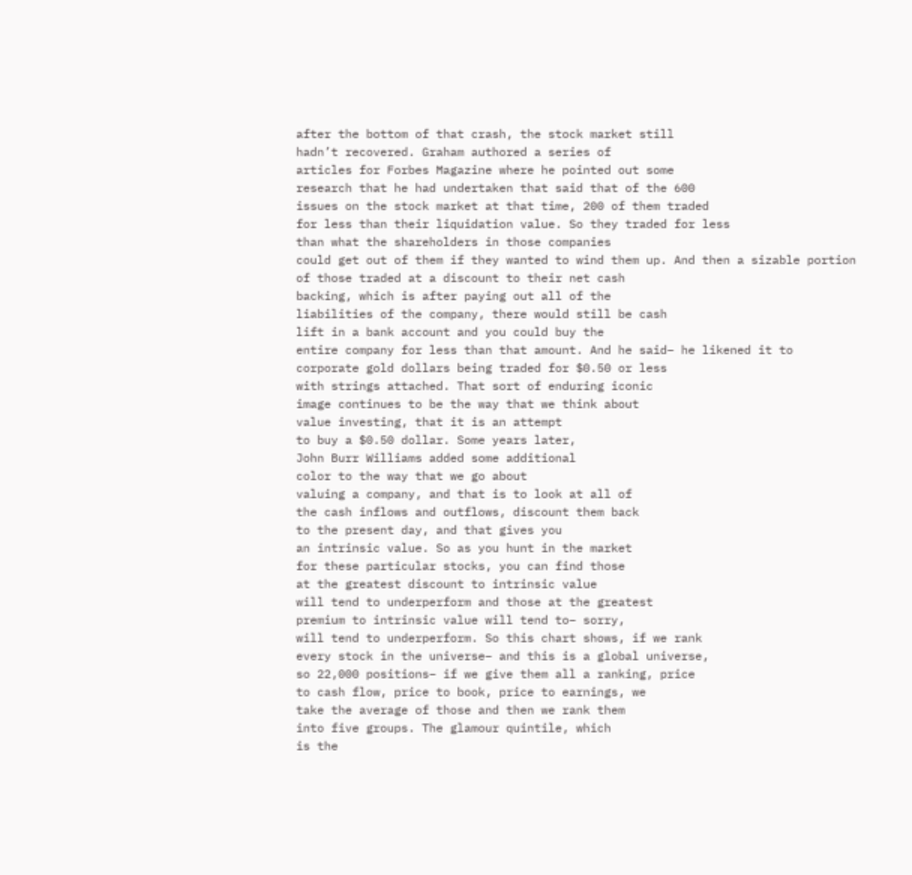after the bottom of that crash, the stock market still
hadn’t recovered. Graham authored a series of
articles for Forbes Magazine where he pointed out some
research that he had undertaken that said that of the 600
issues on the stock market at that time, 200 of them traded
for less than their liquidation value. So they traded for less
than what the shareholders in those companies
could get out of them if they wanted to wind them up. And then a sizable portion
of those traded at a discount to their net cash
backing, which is after paying out all of the
liabilities of the company, there would still be cash
lift in a bank account and you could buy the
entire company for less than that amount. And he said– he likened it to
corporate gold dollars being traded for $0.50 or less
with strings attached. That sort of enduring iconic
image continues to be the way that we think about
value investing, that it is an attempt
to buy a $0.50 dollar. Some years later,
John Burr Williams added some additional
color to the way that we go about
valuing a company, and that is to look at all of
the cash inflows and outflows, discount them back
to the present day, and that gives you
an intrinsic value. So as you hunt in the market
for these particular stocks, you can find those
at the greatest discount to intrinsic value
will tend to underperform and those at the greatest
premium to intrinsic value will tend to– sorry,
will tend to underperform. So this chart shows, if we rank
every stock in the universe– and this is a global universe,
so 22,000 positions– if we give them all a ranking, price
to cash flow, price to book, price to earnings, we
take the average of those and then we rank them
into five groups. The glamour quintile, which
is the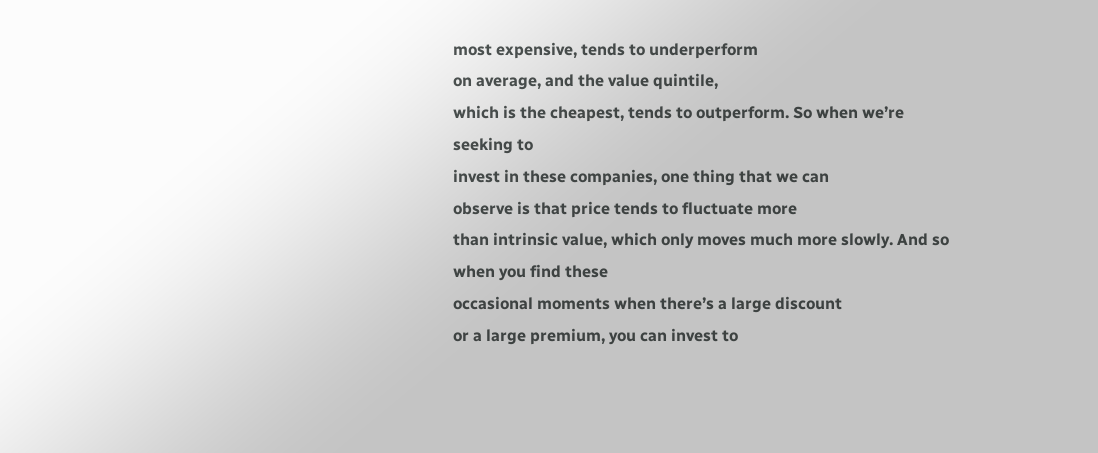most expensive, tends to underperform
on average, and the value quintile,
which is the cheapest, tends to outperform. So when we’re seeking to
invest in these companies, one thing that we can
observe is that price tends to fluctuate more
than intrinsic value, which only moves much more slowly. And so when you find these
occasional moments when there’s a large discount
or a large premium, you can invest to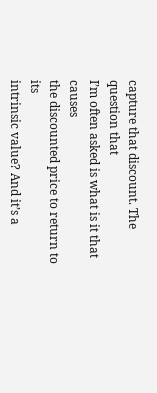capture that discount. The question that
I’m often asked is what is it that causes
the discounted price to return to its
intrinsic value? And it’s a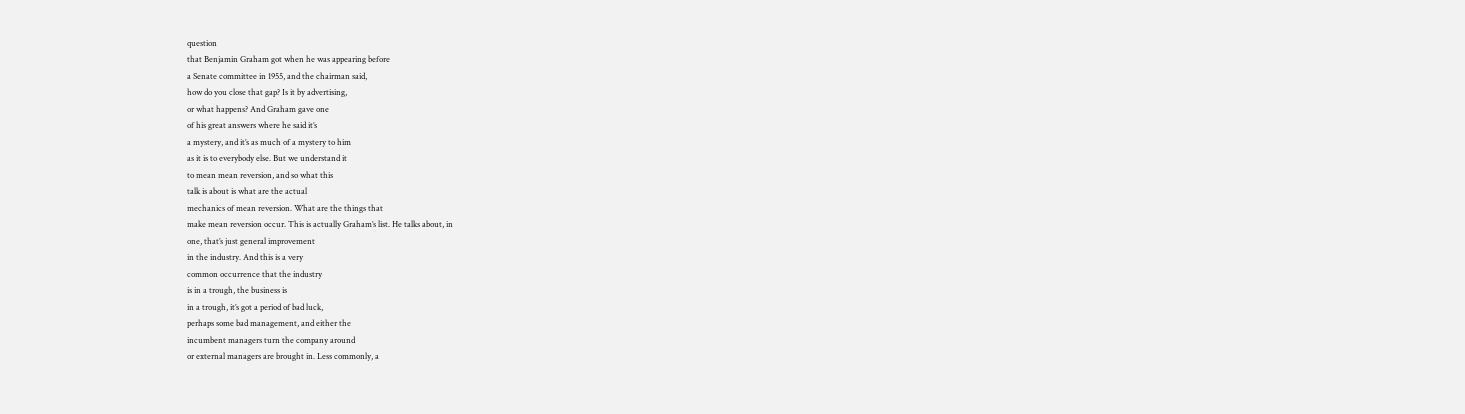question
that Benjamin Graham got when he was appearing before
a Senate committee in 1955, and the chairman said,
how do you close that gap? Is it by advertising,
or what happens? And Graham gave one
of his great answers where he said it’s
a mystery, and it’s as much of a mystery to him
as it is to everybody else. But we understand it
to mean mean reversion, and so what this
talk is about is what are the actual
mechanics of mean reversion. What are the things that
make mean reversion occur. This is actually Graham’s list. He talks about, in
one, that’s just general improvement
in the industry. And this is a very
common occurrence that the industry
is in a trough, the business is
in a trough, it’s got a period of bad luck,
perhaps some bad management, and either the
incumbent managers turn the company around
or external managers are brought in. Less commonly, a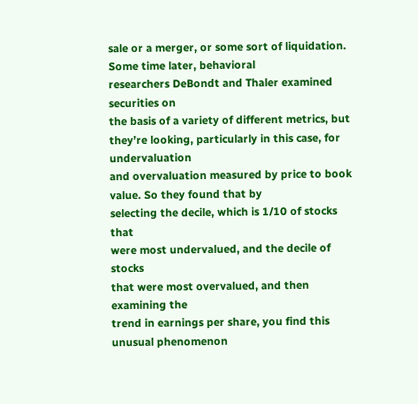sale or a merger, or some sort of liquidation. Some time later, behavioral
researchers DeBondt and Thaler examined securities on
the basis of a variety of different metrics, but
they’re looking, particularly in this case, for undervaluation
and overvaluation measured by price to book value. So they found that by
selecting the decile, which is 1/10 of stocks that
were most undervalued, and the decile of stocks
that were most overvalued, and then examining the
trend in earnings per share, you find this unusual phenomenon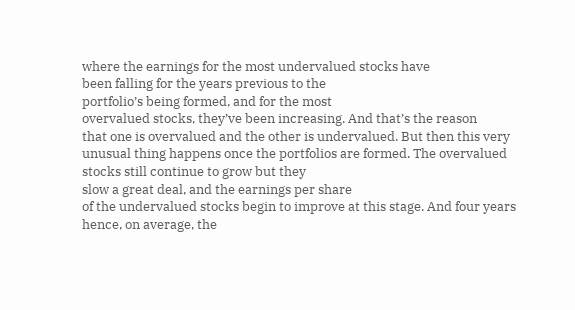where the earnings for the most undervalued stocks have
been falling for the years previous to the
portfolio’s being formed, and for the most
overvalued stocks, they’ve been increasing. And that’s the reason
that one is overvalued and the other is undervalued. But then this very
unusual thing happens once the portfolios are formed. The overvalued
stocks still continue to grow but they
slow a great deal, and the earnings per share
of the undervalued stocks begin to improve at this stage. And four years
hence, on average, the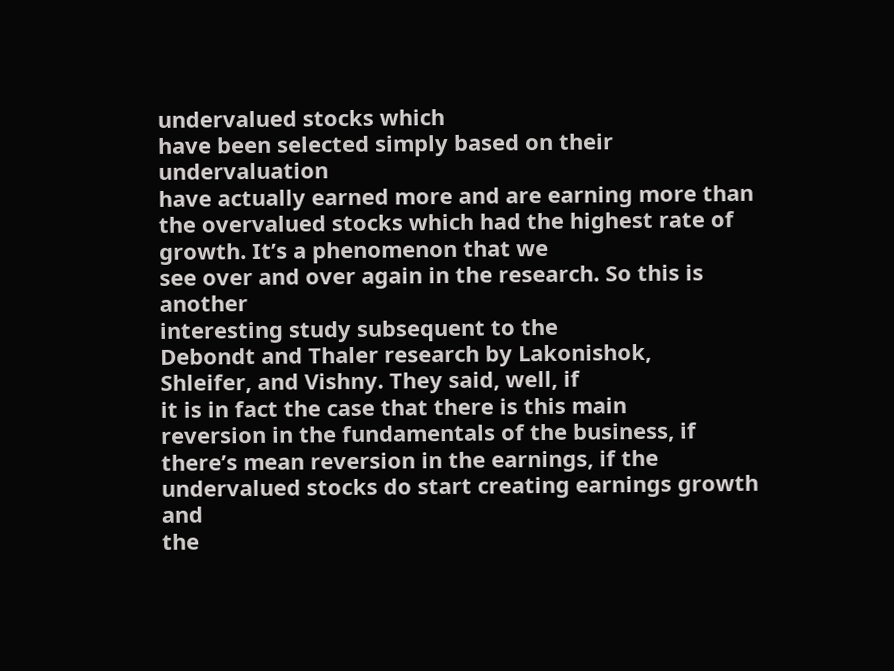undervalued stocks which
have been selected simply based on their undervaluation
have actually earned more and are earning more than
the overvalued stocks which had the highest rate of growth. It’s a phenomenon that we
see over and over again in the research. So this is another
interesting study subsequent to the
Debondt and Thaler research by Lakonishok,
Shleifer, and Vishny. They said, well, if
it is in fact the case that there is this main
reversion in the fundamentals of the business, if
there’s mean reversion in the earnings, if the
undervalued stocks do start creating earnings growth and
the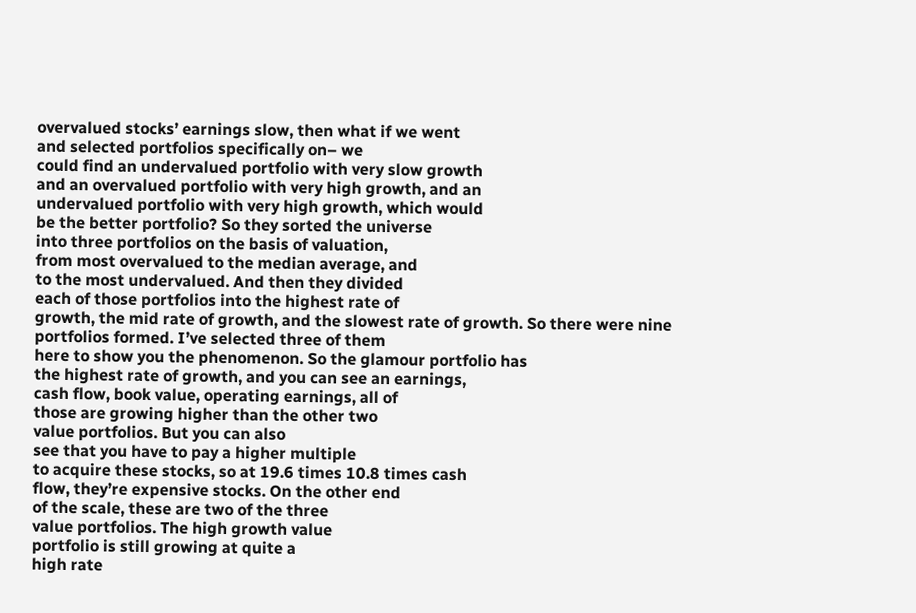overvalued stocks’ earnings slow, then what if we went
and selected portfolios specifically on– we
could find an undervalued portfolio with very slow growth
and an overvalued portfolio with very high growth, and an
undervalued portfolio with very high growth, which would
be the better portfolio? So they sorted the universe
into three portfolios on the basis of valuation,
from most overvalued to the median average, and
to the most undervalued. And then they divided
each of those portfolios into the highest rate of
growth, the mid rate of growth, and the slowest rate of growth. So there were nine
portfolios formed. I’ve selected three of them
here to show you the phenomenon. So the glamour portfolio has
the highest rate of growth, and you can see an earnings,
cash flow, book value, operating earnings, all of
those are growing higher than the other two
value portfolios. But you can also
see that you have to pay a higher multiple
to acquire these stocks, so at 19.6 times 10.8 times cash
flow, they’re expensive stocks. On the other end
of the scale, these are two of the three
value portfolios. The high growth value
portfolio is still growing at quite a
high rate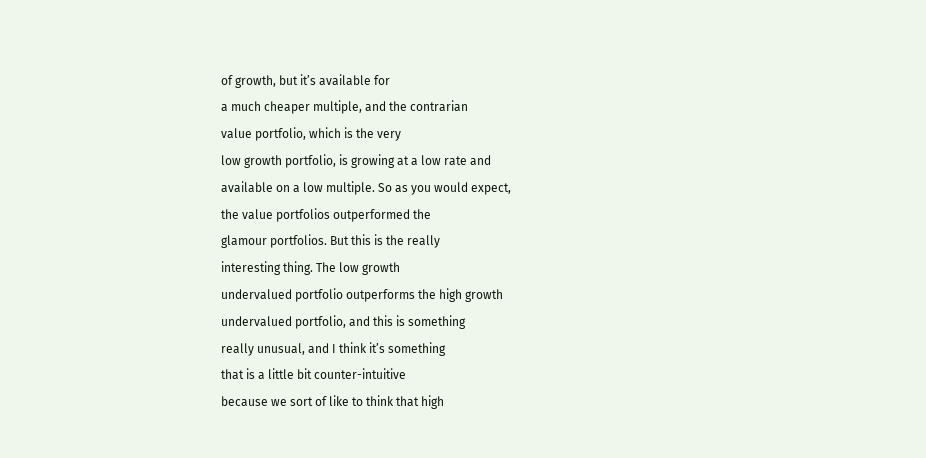of growth, but it’s available for
a much cheaper multiple, and the contrarian
value portfolio, which is the very
low growth portfolio, is growing at a low rate and
available on a low multiple. So as you would expect,
the value portfolios outperformed the
glamour portfolios. But this is the really
interesting thing. The low growth
undervalued portfolio outperforms the high growth
undervalued portfolio, and this is something
really unusual, and I think it’s something
that is a little bit counter-intuitive
because we sort of like to think that high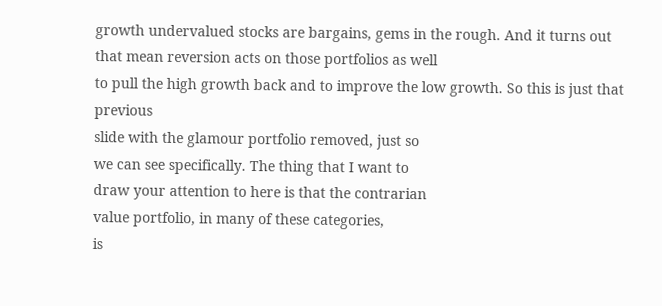growth undervalued stocks are bargains, gems in the rough. And it turns out
that mean reversion acts on those portfolios as well
to pull the high growth back and to improve the low growth. So this is just that previous
slide with the glamour portfolio removed, just so
we can see specifically. The thing that I want to
draw your attention to here is that the contrarian
value portfolio, in many of these categories,
is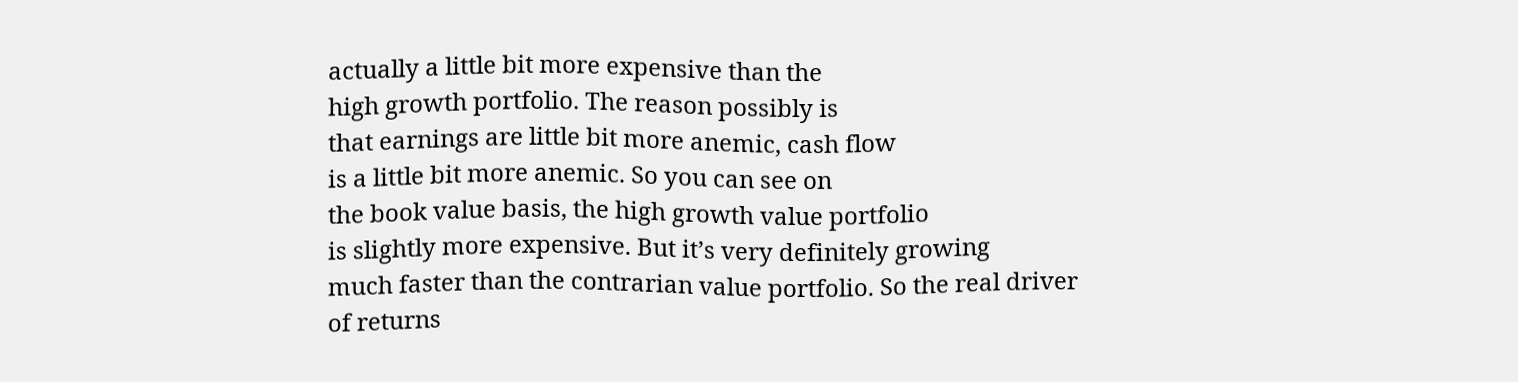actually a little bit more expensive than the
high growth portfolio. The reason possibly is
that earnings are little bit more anemic, cash flow
is a little bit more anemic. So you can see on
the book value basis, the high growth value portfolio
is slightly more expensive. But it’s very definitely growing
much faster than the contrarian value portfolio. So the real driver
of returns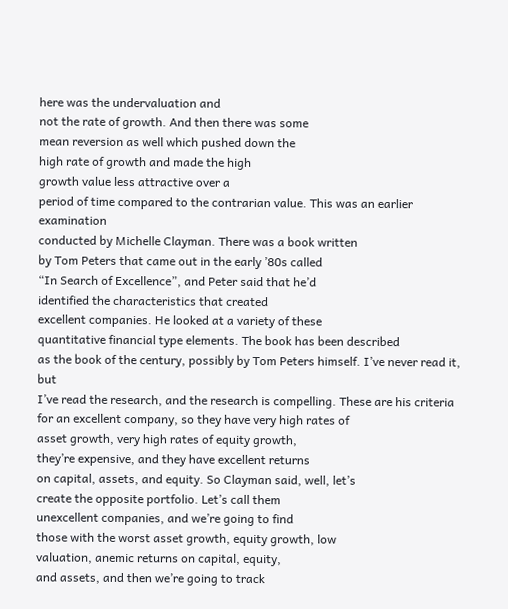here was the undervaluation and
not the rate of growth. And then there was some
mean reversion as well which pushed down the
high rate of growth and made the high
growth value less attractive over a
period of time compared to the contrarian value. This was an earlier examination
conducted by Michelle Clayman. There was a book written
by Tom Peters that came out in the early ’80s called
“In Search of Excellence”, and Peter said that he’d
identified the characteristics that created
excellent companies. He looked at a variety of these
quantitative financial type elements. The book has been described
as the book of the century, possibly by Tom Peters himself. I’ve never read it, but
I’ve read the research, and the research is compelling. These are his criteria
for an excellent company, so they have very high rates of
asset growth, very high rates of equity growth,
they’re expensive, and they have excellent returns
on capital, assets, and equity. So Clayman said, well, let’s
create the opposite portfolio. Let’s call them
unexcellent companies, and we’re going to find
those with the worst asset growth, equity growth, low
valuation, anemic returns on capital, equity,
and assets, and then we’re going to track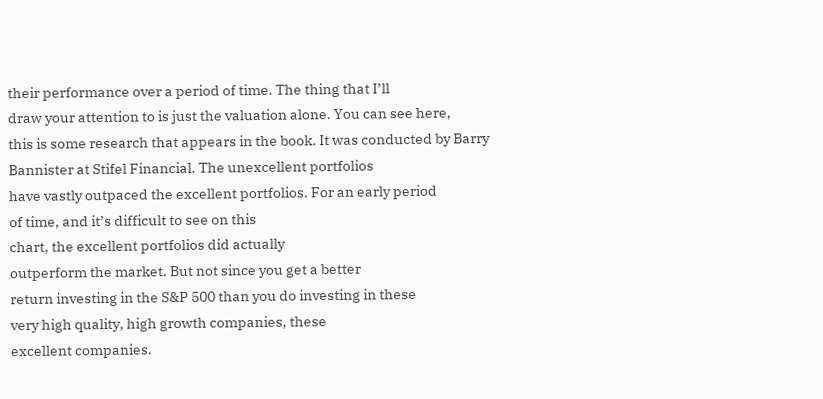their performance over a period of time. The thing that I’ll
draw your attention to is just the valuation alone. You can see here,
this is some research that appears in the book. It was conducted by Barry
Bannister at Stifel Financial. The unexcellent portfolios
have vastly outpaced the excellent portfolios. For an early period
of time, and it’s difficult to see on this
chart, the excellent portfolios did actually
outperform the market. But not since you get a better
return investing in the S&P 500 than you do investing in these
very high quality, high growth companies, these
excellent companies.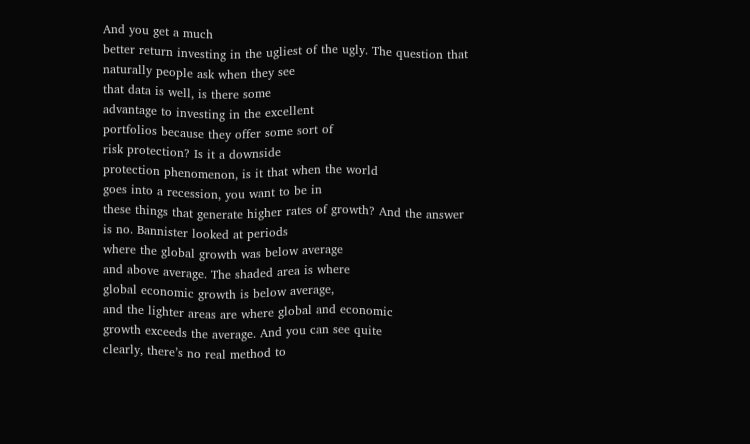And you get a much
better return investing in the ugliest of the ugly. The question that
naturally people ask when they see
that data is well, is there some
advantage to investing in the excellent
portfolios because they offer some sort of
risk protection? Is it a downside
protection phenomenon, is it that when the world
goes into a recession, you want to be in
these things that generate higher rates of growth? And the answer is no. Bannister looked at periods
where the global growth was below average
and above average. The shaded area is where
global economic growth is below average,
and the lighter areas are where global and economic
growth exceeds the average. And you can see quite
clearly, there’s no real method to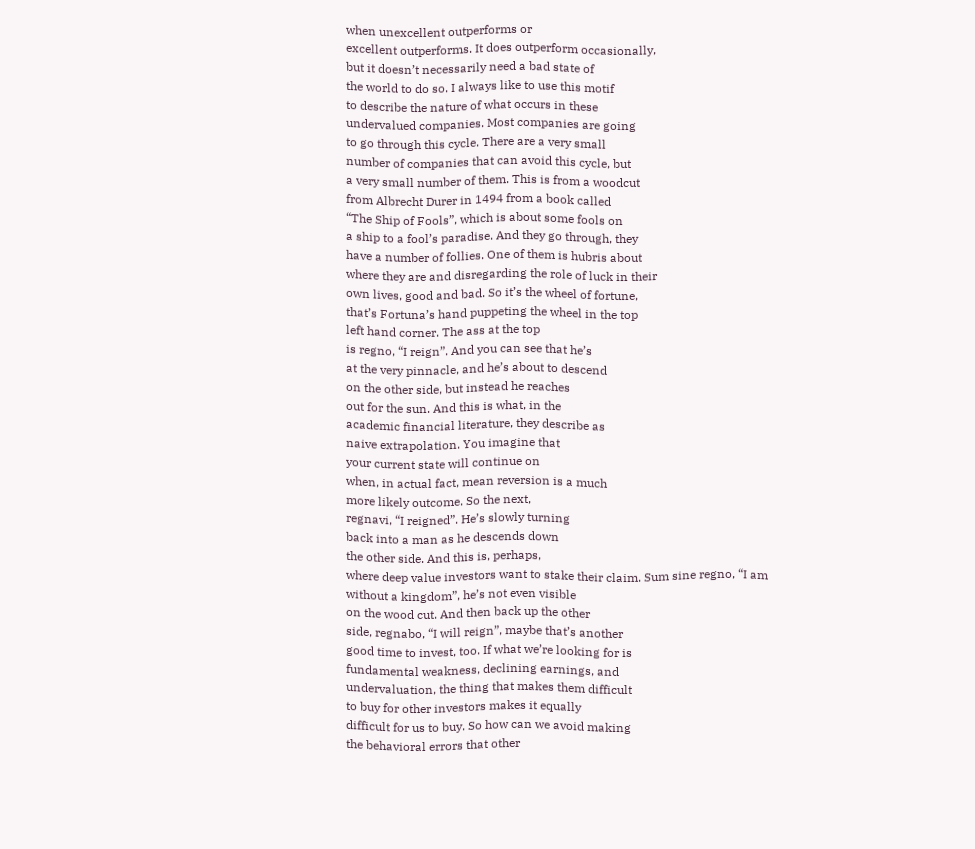when unexcellent outperforms or
excellent outperforms. It does outperform occasionally,
but it doesn’t necessarily need a bad state of
the world to do so. I always like to use this motif
to describe the nature of what occurs in these
undervalued companies. Most companies are going
to go through this cycle. There are a very small
number of companies that can avoid this cycle, but
a very small number of them. This is from a woodcut
from Albrecht Durer in 1494 from a book called
“The Ship of Fools”, which is about some fools on
a ship to a fool’s paradise. And they go through, they
have a number of follies. One of them is hubris about
where they are and disregarding the role of luck in their
own lives, good and bad. So it’s the wheel of fortune,
that’s Fortuna’s hand puppeting the wheel in the top
left hand corner. The ass at the top
is regno, “I reign”. And you can see that he’s
at the very pinnacle, and he’s about to descend
on the other side, but instead he reaches
out for the sun. And this is what, in the
academic financial literature, they describe as
naive extrapolation. You imagine that
your current state will continue on
when, in actual fact, mean reversion is a much
more likely outcome. So the next,
regnavi, “I reigned”. He’s slowly turning
back into a man as he descends down
the other side. And this is, perhaps,
where deep value investors want to stake their claim. Sum sine regno, “I am
without a kingdom”, he’s not even visible
on the wood cut. And then back up the other
side, regnabo, “I will reign”, maybe that’s another
good time to invest, too. If what we’re looking for is
fundamental weakness, declining earnings, and
undervaluation, the thing that makes them difficult
to buy for other investors makes it equally
difficult for us to buy. So how can we avoid making
the behavioral errors that other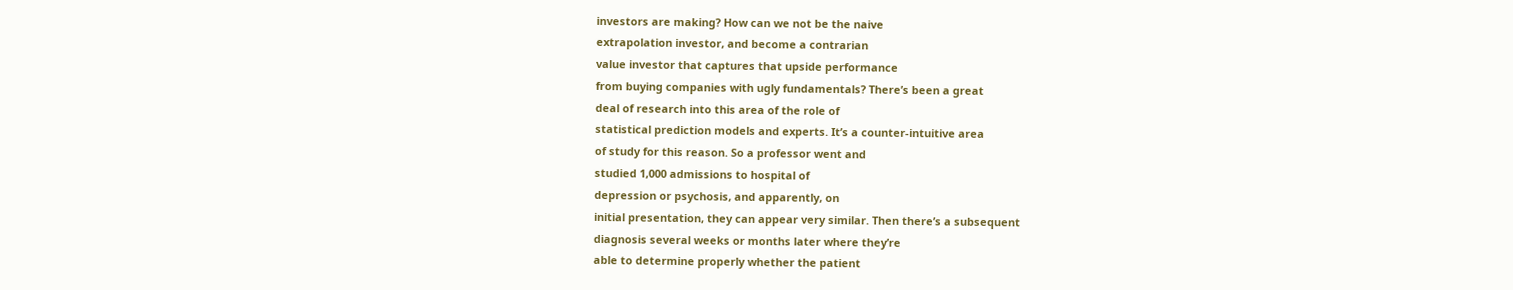investors are making? How can we not be the naive
extrapolation investor, and become a contrarian
value investor that captures that upside performance
from buying companies with ugly fundamentals? There’s been a great
deal of research into this area of the role of
statistical prediction models and experts. It’s a counter-intuitive area
of study for this reason. So a professor went and
studied 1,000 admissions to hospital of
depression or psychosis, and apparently, on
initial presentation, they can appear very similar. Then there’s a subsequent
diagnosis several weeks or months later where they’re
able to determine properly whether the patient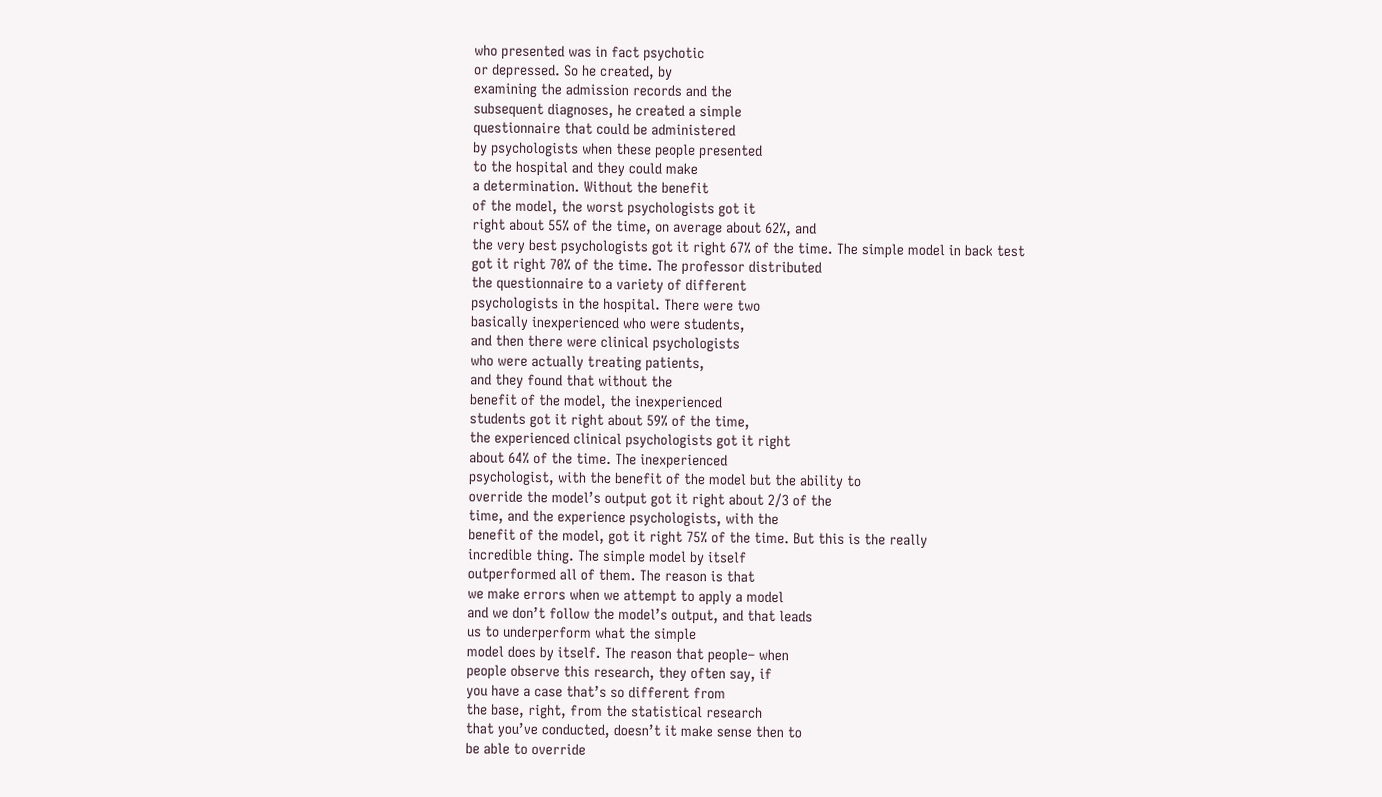who presented was in fact psychotic
or depressed. So he created, by
examining the admission records and the
subsequent diagnoses, he created a simple
questionnaire that could be administered
by psychologists when these people presented
to the hospital and they could make
a determination. Without the benefit
of the model, the worst psychologists got it
right about 55% of the time, on average about 62%, and
the very best psychologists got it right 67% of the time. The simple model in back test
got it right 70% of the time. The professor distributed
the questionnaire to a variety of different
psychologists in the hospital. There were two
basically inexperienced who were students,
and then there were clinical psychologists
who were actually treating patients,
and they found that without the
benefit of the model, the inexperienced
students got it right about 59% of the time,
the experienced clinical psychologists got it right
about 64% of the time. The inexperienced
psychologist, with the benefit of the model but the ability to
override the model’s output got it right about 2/3 of the
time, and the experience psychologists, with the
benefit of the model, got it right 75% of the time. But this is the really
incredible thing. The simple model by itself
outperformed all of them. The reason is that
we make errors when we attempt to apply a model
and we don’t follow the model’s output, and that leads
us to underperform what the simple
model does by itself. The reason that people– when
people observe this research, they often say, if
you have a case that’s so different from
the base, right, from the statistical research
that you’ve conducted, doesn’t it make sense then to
be able to override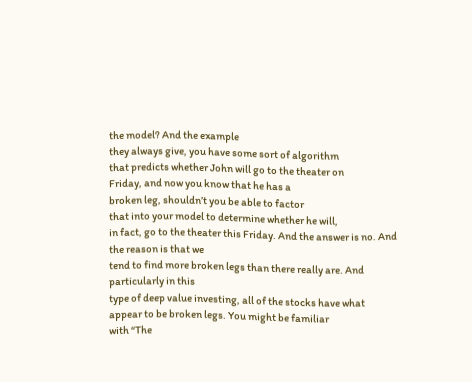the model? And the example
they always give, you have some sort of algorithm
that predicts whether John will go to the theater on
Friday, and now you know that he has a
broken leg, shouldn’t you be able to factor
that into your model to determine whether he will,
in fact, go to the theater this Friday. And the answer is no. And the reason is that we
tend to find more broken legs than there really are. And particularly in this
type of deep value investing, all of the stocks have what
appear to be broken legs. You might be familiar
with “The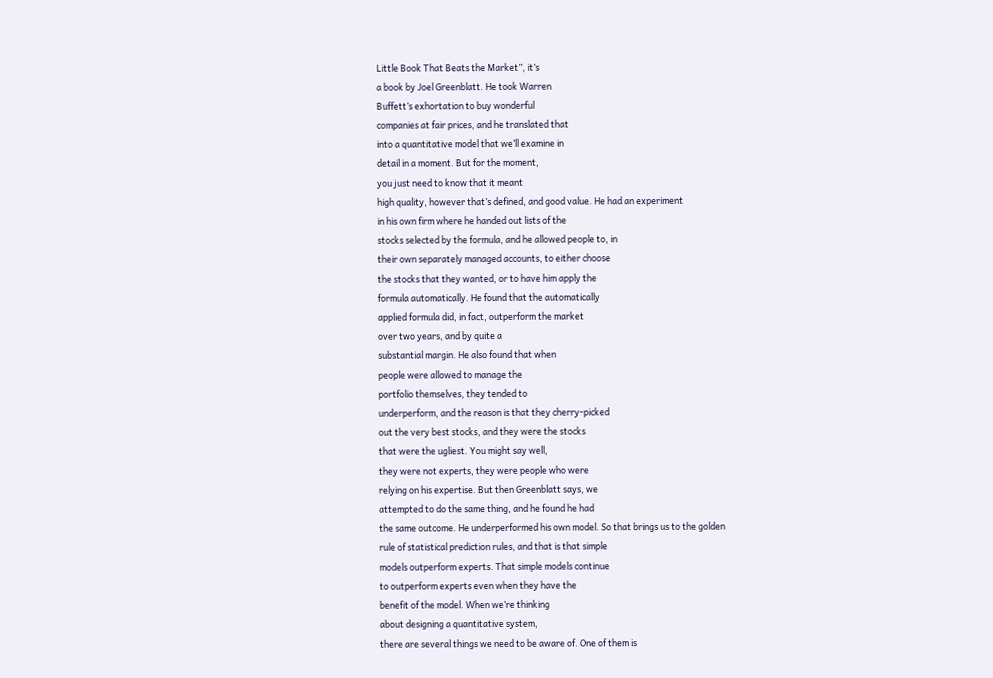Little Book That Beats the Market”, it’s
a book by Joel Greenblatt. He took Warren
Buffett’s exhortation to buy wonderful
companies at fair prices, and he translated that
into a quantitative model that we’ll examine in
detail in a moment. But for the moment,
you just need to know that it meant
high quality, however that’s defined, and good value. He had an experiment
in his own firm where he handed out lists of the
stocks selected by the formula, and he allowed people to, in
their own separately managed accounts, to either choose
the stocks that they wanted, or to have him apply the
formula automatically. He found that the automatically
applied formula did, in fact, outperform the market
over two years, and by quite a
substantial margin. He also found that when
people were allowed to manage the
portfolio themselves, they tended to
underperform, and the reason is that they cherry-picked
out the very best stocks, and they were the stocks
that were the ugliest. You might say well,
they were not experts, they were people who were
relying on his expertise. But then Greenblatt says, we
attempted to do the same thing, and he found he had
the same outcome. He underperformed his own model. So that brings us to the golden
rule of statistical prediction rules, and that is that simple
models outperform experts. That simple models continue
to outperform experts even when they have the
benefit of the model. When we’re thinking
about designing a quantitative system,
there are several things we need to be aware of. One of them is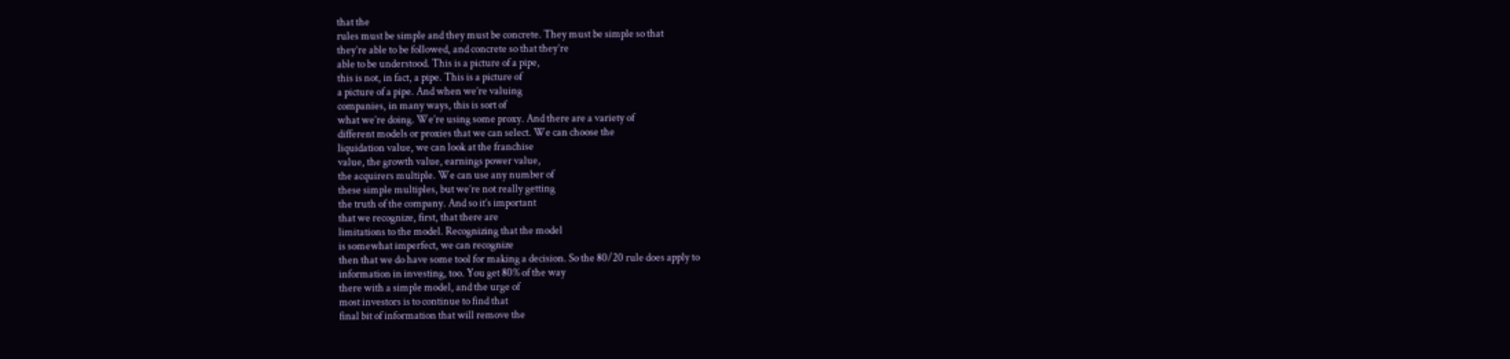that the
rules must be simple and they must be concrete. They must be simple so that
they’re able to be followed, and concrete so that they’re
able to be understood. This is a picture of a pipe,
this is not, in fact, a pipe. This is a picture of
a picture of a pipe. And when we’re valuing
companies, in many ways, this is sort of
what we’re doing. We’re using some proxy. And there are a variety of
different models or proxies that we can select. We can choose the
liquidation value, we can look at the franchise
value, the growth value, earnings power value,
the acquirers multiple. We can use any number of
these simple multiples, but we’re not really getting
the truth of the company. And so it’s important
that we recognize, first, that there are
limitations to the model. Recognizing that the model
is somewhat imperfect, we can recognize
then that we do have some tool for making a decision. So the 80/20 rule does apply to
information in investing, too. You get 80% of the way
there with a simple model, and the urge of
most investors is to continue to find that
final bit of information that will remove the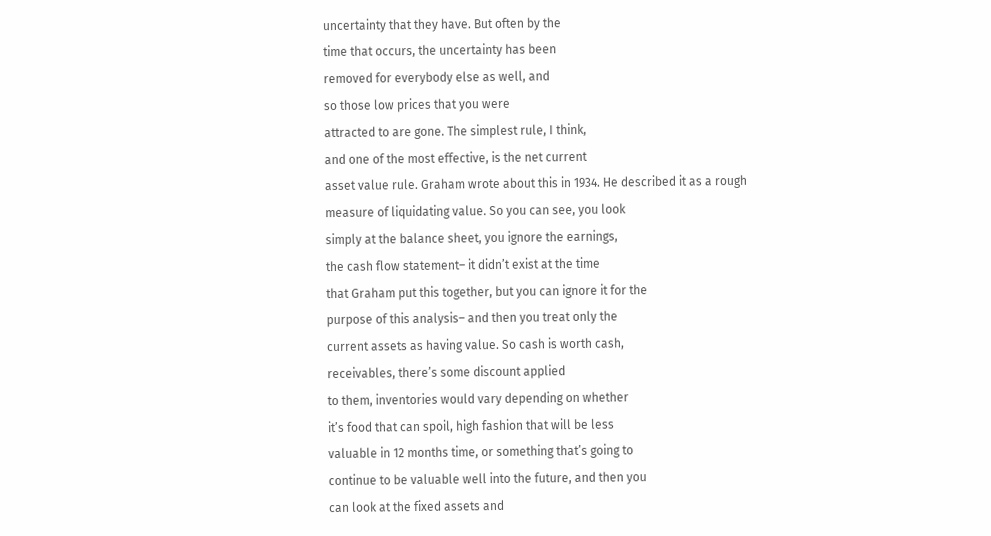uncertainty that they have. But often by the
time that occurs, the uncertainty has been
removed for everybody else as well, and
so those low prices that you were
attracted to are gone. The simplest rule, I think,
and one of the most effective, is the net current
asset value rule. Graham wrote about this in 1934. He described it as a rough
measure of liquidating value. So you can see, you look
simply at the balance sheet, you ignore the earnings,
the cash flow statement– it didn’t exist at the time
that Graham put this together, but you can ignore it for the
purpose of this analysis– and then you treat only the
current assets as having value. So cash is worth cash,
receivables, there’s some discount applied
to them, inventories would vary depending on whether
it’s food that can spoil, high fashion that will be less
valuable in 12 months time, or something that’s going to
continue to be valuable well into the future, and then you
can look at the fixed assets and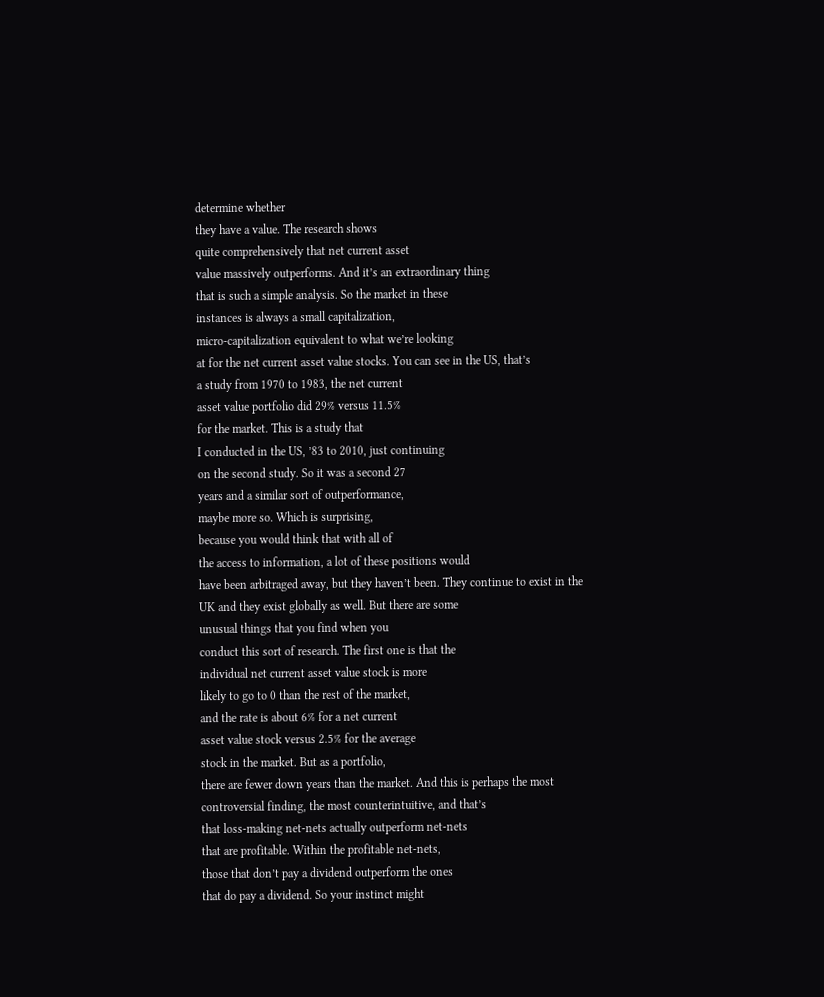determine whether
they have a value. The research shows
quite comprehensively that net current asset
value massively outperforms. And it’s an extraordinary thing
that is such a simple analysis. So the market in these
instances is always a small capitalization,
micro-capitalization equivalent to what we’re looking
at for the net current asset value stocks. You can see in the US, that’s
a study from 1970 to 1983, the net current
asset value portfolio did 29% versus 11.5%
for the market. This is a study that
I conducted in the US, ’83 to 2010, just continuing
on the second study. So it was a second 27
years and a similar sort of outperformance,
maybe more so. Which is surprising,
because you would think that with all of
the access to information, a lot of these positions would
have been arbitraged away, but they haven’t been. They continue to exist in the
UK and they exist globally as well. But there are some
unusual things that you find when you
conduct this sort of research. The first one is that the
individual net current asset value stock is more
likely to go to 0 than the rest of the market,
and the rate is about 6% for a net current
asset value stock versus 2.5% for the average
stock in the market. But as a portfolio,
there are fewer down years than the market. And this is perhaps the most
controversial finding, the most counterintuitive, and that’s
that loss-making net-nets actually outperform net-nets
that are profitable. Within the profitable net-nets,
those that don’t pay a dividend outperform the ones
that do pay a dividend. So your instinct might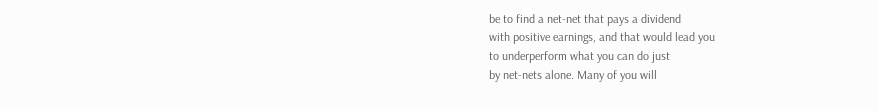be to find a net-net that pays a dividend
with positive earnings, and that would lead you
to underperform what you can do just
by net-nets alone. Many of you will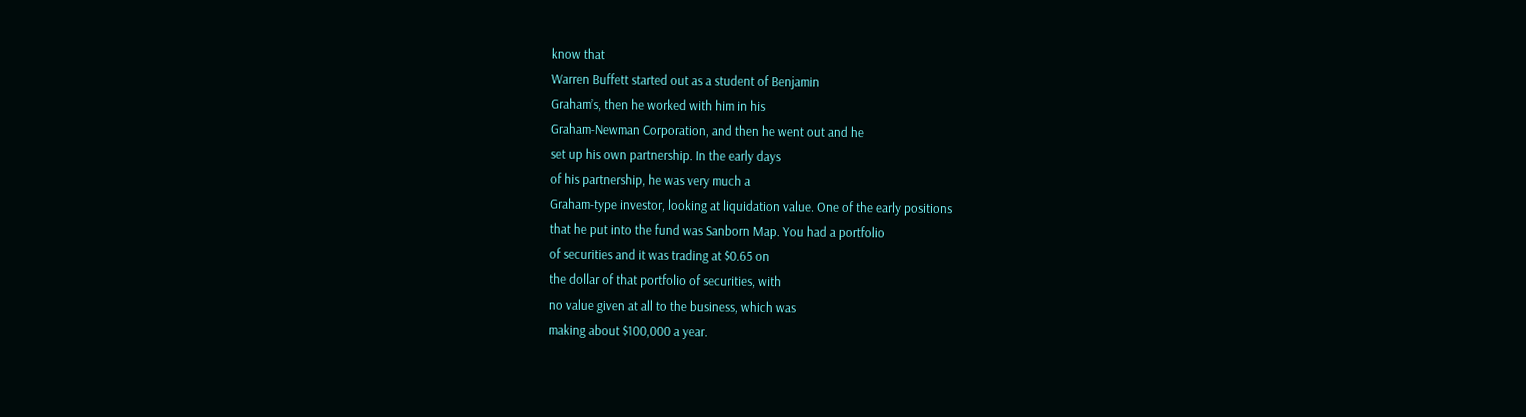know that
Warren Buffett started out as a student of Benjamin
Graham’s, then he worked with him in his
Graham-Newman Corporation, and then he went out and he
set up his own partnership. In the early days
of his partnership, he was very much a
Graham-type investor, looking at liquidation value. One of the early positions
that he put into the fund was Sanborn Map. You had a portfolio
of securities and it was trading at $0.65 on
the dollar of that portfolio of securities, with
no value given at all to the business, which was
making about $100,000 a year.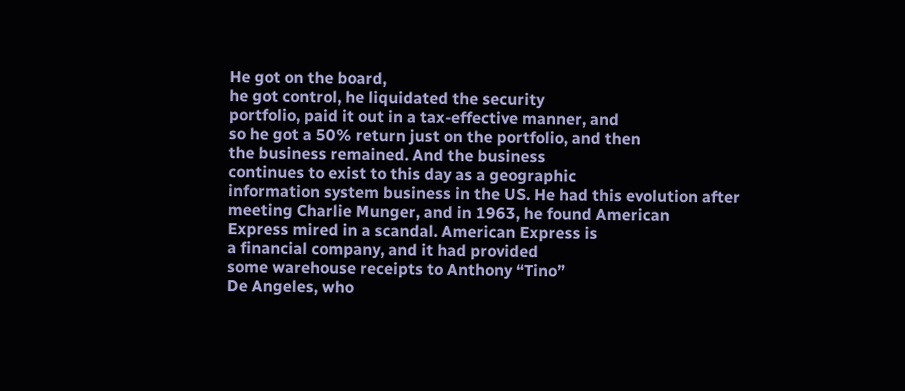He got on the board,
he got control, he liquidated the security
portfolio, paid it out in a tax-effective manner, and
so he got a 50% return just on the portfolio, and then
the business remained. And the business
continues to exist to this day as a geographic
information system business in the US. He had this evolution after
meeting Charlie Munger, and in 1963, he found American
Express mired in a scandal. American Express is
a financial company, and it had provided
some warehouse receipts to Anthony “Tino”
De Angeles, who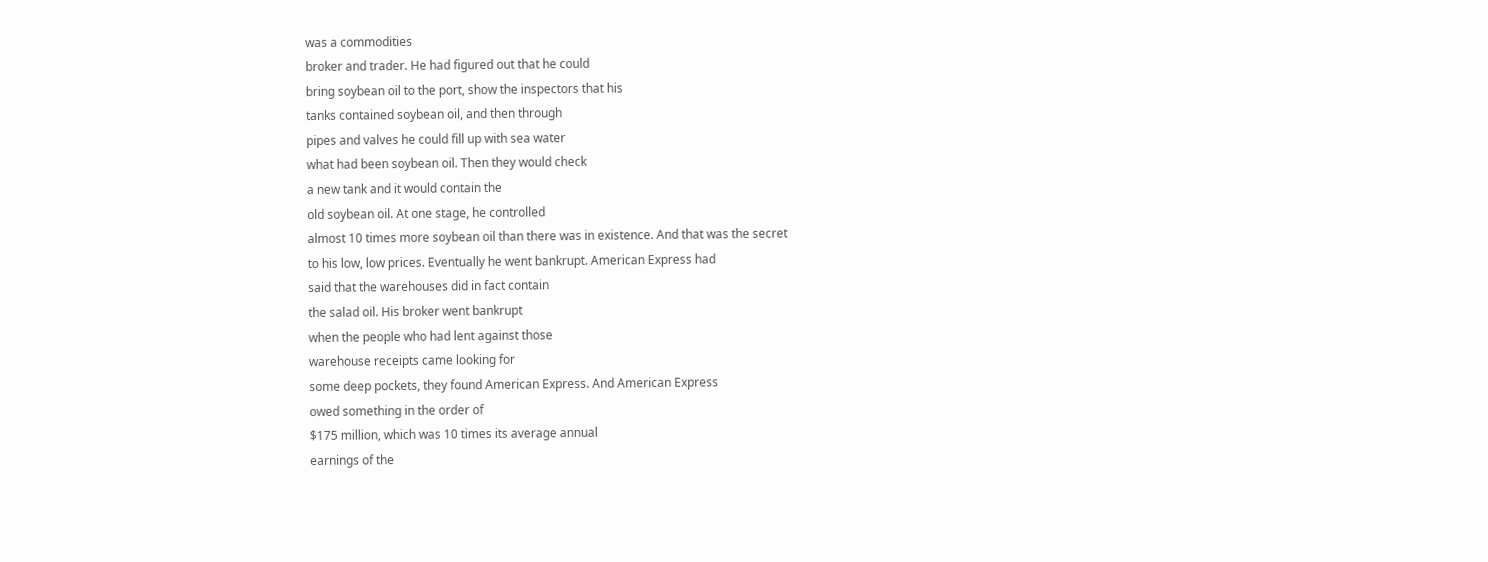was a commodities
broker and trader. He had figured out that he could
bring soybean oil to the port, show the inspectors that his
tanks contained soybean oil, and then through
pipes and valves he could fill up with sea water
what had been soybean oil. Then they would check
a new tank and it would contain the
old soybean oil. At one stage, he controlled
almost 10 times more soybean oil than there was in existence. And that was the secret
to his low, low prices. Eventually he went bankrupt. American Express had
said that the warehouses did in fact contain
the salad oil. His broker went bankrupt
when the people who had lent against those
warehouse receipts came looking for
some deep pockets, they found American Express. And American Express
owed something in the order of
$175 million, which was 10 times its average annual
earnings of the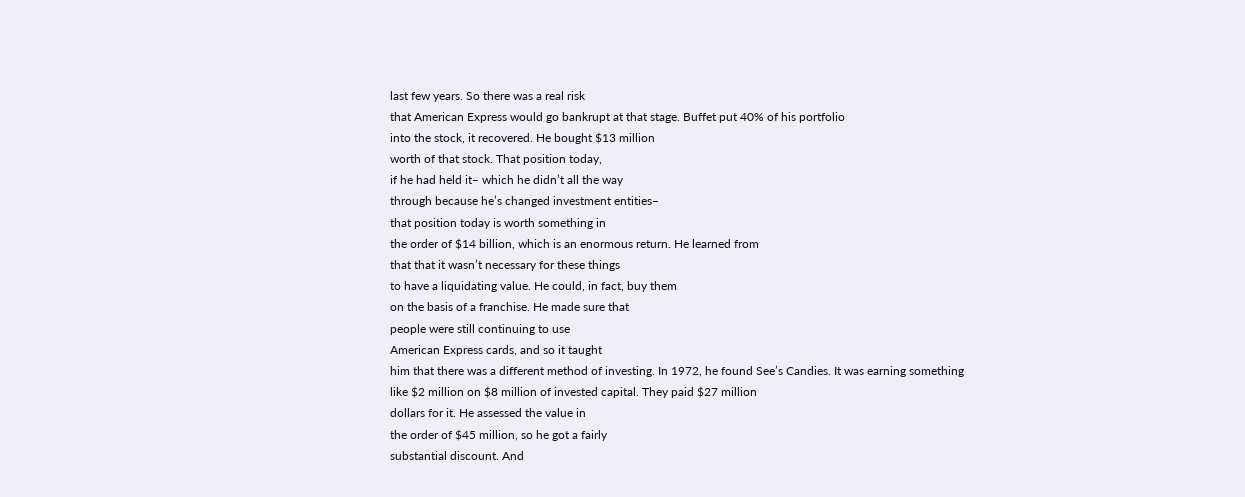last few years. So there was a real risk
that American Express would go bankrupt at that stage. Buffet put 40% of his portfolio
into the stock, it recovered. He bought $13 million
worth of that stock. That position today,
if he had held it– which he didn’t all the way
through because he’s changed investment entities–
that position today is worth something in
the order of $14 billion, which is an enormous return. He learned from
that that it wasn’t necessary for these things
to have a liquidating value. He could, in fact, buy them
on the basis of a franchise. He made sure that
people were still continuing to use
American Express cards, and so it taught
him that there was a different method of investing. In 1972, he found See’s Candies. It was earning something
like $2 million on $8 million of invested capital. They paid $27 million
dollars for it. He assessed the value in
the order of $45 million, so he got a fairly
substantial discount. And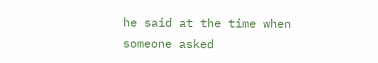he said at the time when
someone asked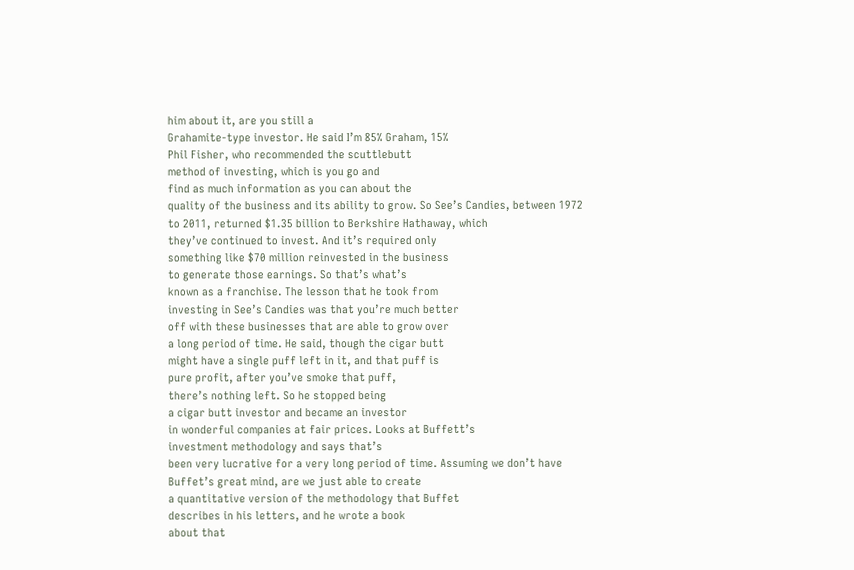him about it, are you still a
Grahamite-type investor. He said I’m 85% Graham, 15%
Phil Fisher, who recommended the scuttlebutt
method of investing, which is you go and
find as much information as you can about the
quality of the business and its ability to grow. So See’s Candies, between 1972
to 2011, returned $1.35 billion to Berkshire Hathaway, which
they’ve continued to invest. And it’s required only
something like $70 million reinvested in the business
to generate those earnings. So that’s what’s
known as a franchise. The lesson that he took from
investing in See’s Candies was that you’re much better
off with these businesses that are able to grow over
a long period of time. He said, though the cigar butt
might have a single puff left in it, and that puff is
pure profit, after you’ve smoke that puff,
there’s nothing left. So he stopped being
a cigar butt investor and became an investor
in wonderful companies at fair prices. Looks at Buffett’s
investment methodology and says that’s
been very lucrative for a very long period of time. Assuming we don’t have
Buffet’s great mind, are we just able to create
a quantitative version of the methodology that Buffet
describes in his letters, and he wrote a book
about that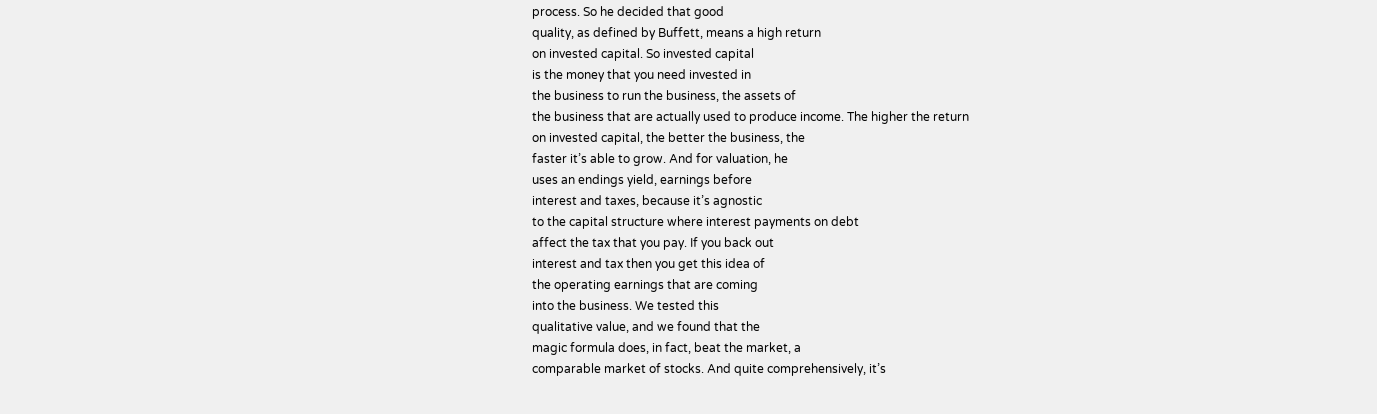process. So he decided that good
quality, as defined by Buffett, means a high return
on invested capital. So invested capital
is the money that you need invested in
the business to run the business, the assets of
the business that are actually used to produce income. The higher the return
on invested capital, the better the business, the
faster it’s able to grow. And for valuation, he
uses an endings yield, earnings before
interest and taxes, because it’s agnostic
to the capital structure where interest payments on debt
affect the tax that you pay. If you back out
interest and tax then you get this idea of
the operating earnings that are coming
into the business. We tested this
qualitative value, and we found that the
magic formula does, in fact, beat the market, a
comparable market of stocks. And quite comprehensively, it’s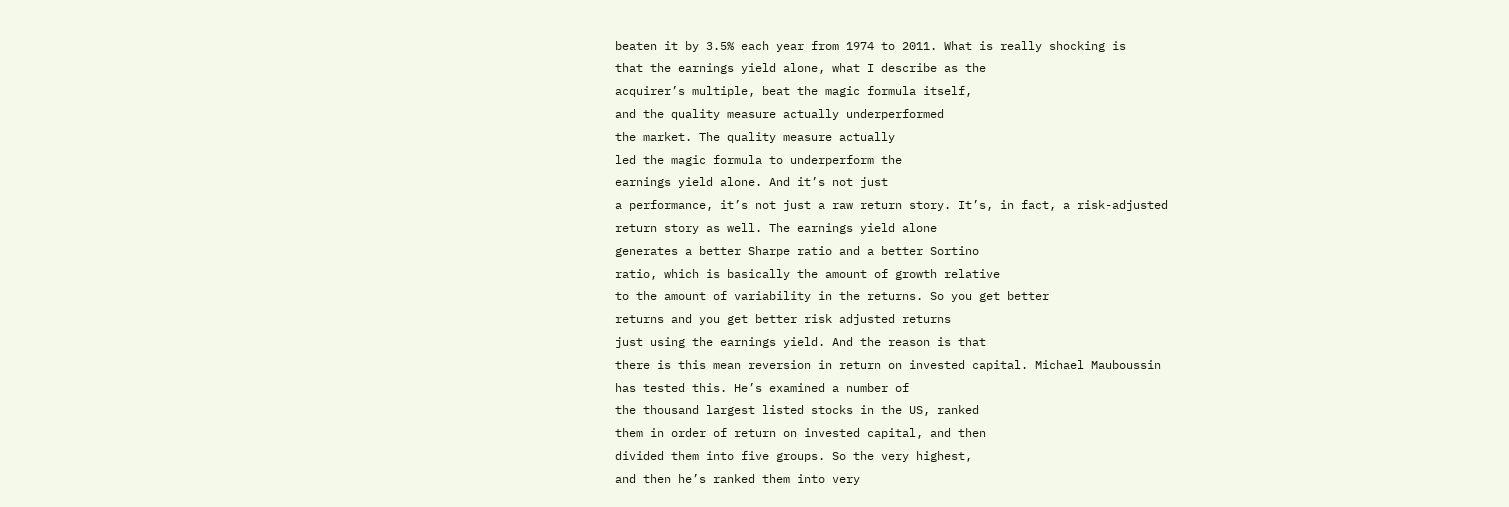beaten it by 3.5% each year from 1974 to 2011. What is really shocking is
that the earnings yield alone, what I describe as the
acquirer’s multiple, beat the magic formula itself,
and the quality measure actually underperformed
the market. The quality measure actually
led the magic formula to underperform the
earnings yield alone. And it’s not just
a performance, it’s not just a raw return story. It’s, in fact, a risk-adjusted
return story as well. The earnings yield alone
generates a better Sharpe ratio and a better Sortino
ratio, which is basically the amount of growth relative
to the amount of variability in the returns. So you get better
returns and you get better risk adjusted returns
just using the earnings yield. And the reason is that
there is this mean reversion in return on invested capital. Michael Mauboussin
has tested this. He’s examined a number of
the thousand largest listed stocks in the US, ranked
them in order of return on invested capital, and then
divided them into five groups. So the very highest,
and then he’s ranked them into very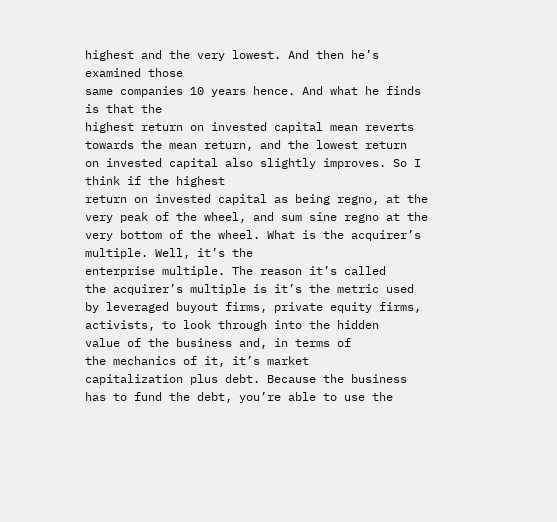highest and the very lowest. And then he’s examined those
same companies 10 years hence. And what he finds is that the
highest return on invested capital mean reverts
towards the mean return, and the lowest return
on invested capital also slightly improves. So I think if the highest
return on invested capital as being regno, at the
very peak of the wheel, and sum sine regno at the
very bottom of the wheel. What is the acquirer’s multiple. Well, it’s the
enterprise multiple. The reason it’s called
the acquirer’s multiple is it’s the metric used
by leveraged buyout firms, private equity firms,
activists, to look through into the hidden
value of the business and, in terms of
the mechanics of it, it’s market
capitalization plus debt. Because the business
has to fund the debt, you’re able to use the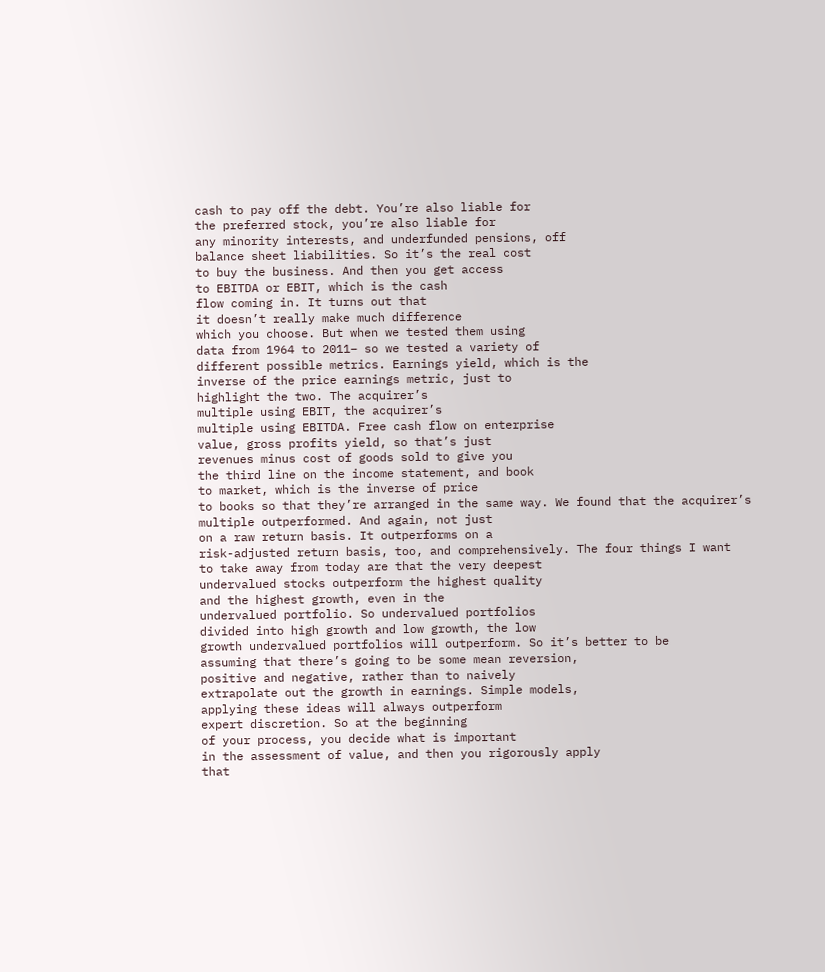cash to pay off the debt. You’re also liable for
the preferred stock, you’re also liable for
any minority interests, and underfunded pensions, off
balance sheet liabilities. So it’s the real cost
to buy the business. And then you get access
to EBITDA or EBIT, which is the cash
flow coming in. It turns out that
it doesn’t really make much difference
which you choose. But when we tested them using
data from 1964 to 2011– so we tested a variety of
different possible metrics. Earnings yield, which is the
inverse of the price earnings metric, just to
highlight the two. The acquirer’s
multiple using EBIT, the acquirer’s
multiple using EBITDA. Free cash flow on enterprise
value, gross profits yield, so that’s just
revenues minus cost of goods sold to give you
the third line on the income statement, and book
to market, which is the inverse of price
to books so that they’re arranged in the same way. We found that the acquirer’s
multiple outperformed. And again, not just
on a raw return basis. It outperforms on a
risk-adjusted return basis, too, and comprehensively. The four things I want
to take away from today are that the very deepest
undervalued stocks outperform the highest quality
and the highest growth, even in the
undervalued portfolio. So undervalued portfolios
divided into high growth and low growth, the low
growth undervalued portfolios will outperform. So it’s better to be
assuming that there’s going to be some mean reversion,
positive and negative, rather than to naively
extrapolate out the growth in earnings. Simple models,
applying these ideas will always outperform
expert discretion. So at the beginning
of your process, you decide what is important
in the assessment of value, and then you rigorously apply
that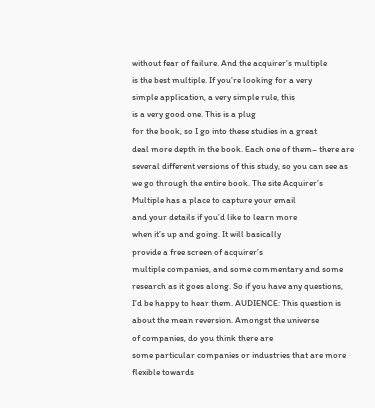without fear of failure. And the acquirer’s multiple
is the best multiple. If you’re looking for a very
simple application, a very simple rule, this
is a very good one. This is a plug
for the book, so I go into these studies in a great
deal more depth in the book. Each one of them– there are
several different versions of this study, so you can see as
we go through the entire book. The site Acquirer’s
Multiple has a place to capture your email
and your details if you’d like to learn more
when it’s up and going. It will basically
provide a free screen of acquirer’s
multiple companies, and some commentary and some
research as it goes along. So if you have any questions,
I’d be happy to hear them. AUDIENCE: This question is
about the mean reversion. Amongst the universe
of companies, do you think there are
some particular companies or industries that are more
flexible towards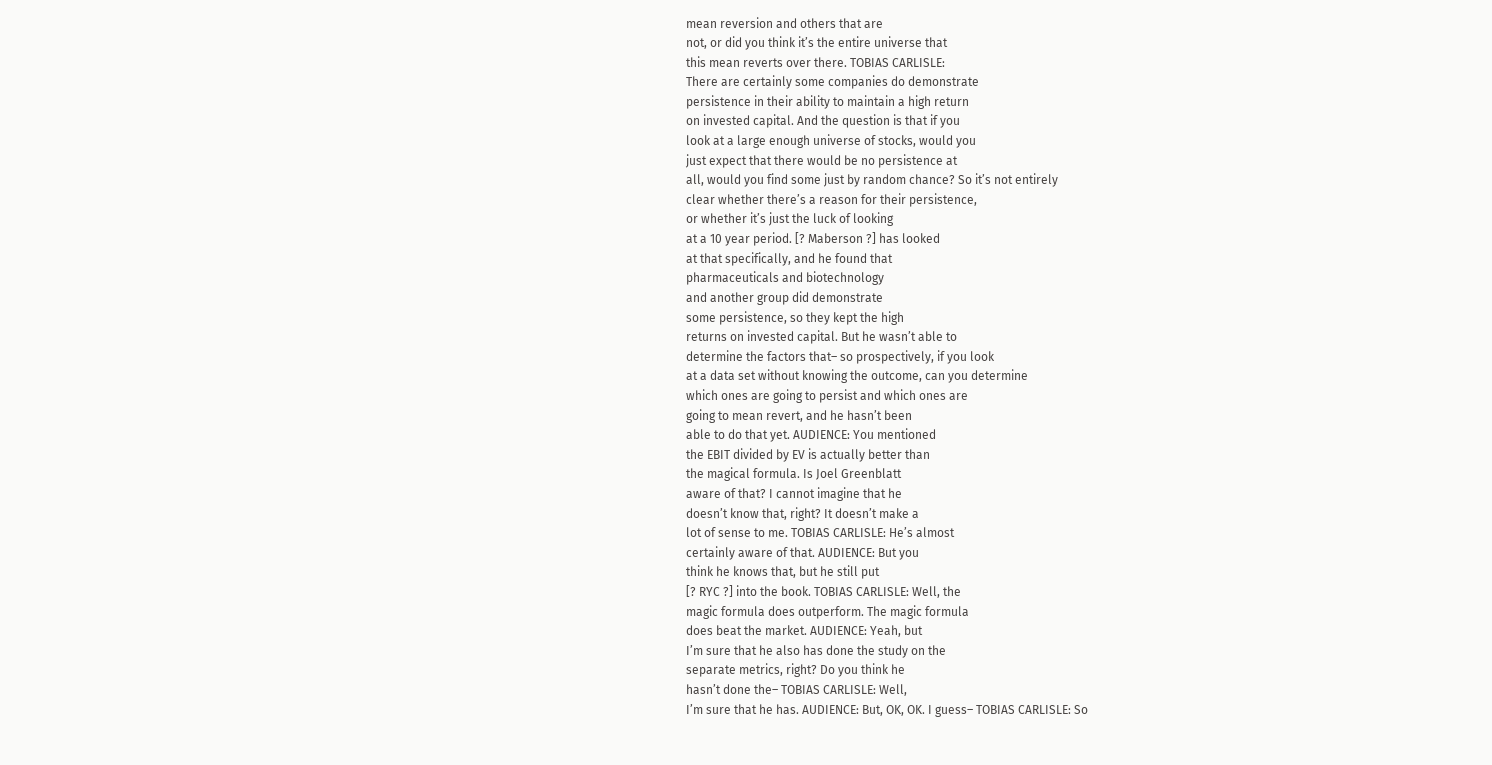mean reversion and others that are
not, or did you think it’s the entire universe that
this mean reverts over there. TOBIAS CARLISLE:
There are certainly some companies do demonstrate
persistence in their ability to maintain a high return
on invested capital. And the question is that if you
look at a large enough universe of stocks, would you
just expect that there would be no persistence at
all, would you find some just by random chance? So it’s not entirely
clear whether there’s a reason for their persistence,
or whether it’s just the luck of looking
at a 10 year period. [? Maberson ?] has looked
at that specifically, and he found that
pharmaceuticals and biotechnology
and another group did demonstrate
some persistence, so they kept the high
returns on invested capital. But he wasn’t able to
determine the factors that– so prospectively, if you look
at a data set without knowing the outcome, can you determine
which ones are going to persist and which ones are
going to mean revert, and he hasn’t been
able to do that yet. AUDIENCE: You mentioned
the EBIT divided by EV is actually better than
the magical formula. Is Joel Greenblatt
aware of that? I cannot imagine that he
doesn’t know that, right? It doesn’t make a
lot of sense to me. TOBIAS CARLISLE: He’s almost
certainly aware of that. AUDIENCE: But you
think he knows that, but he still put
[? RYC ?] into the book. TOBIAS CARLISLE: Well, the
magic formula does outperform. The magic formula
does beat the market. AUDIENCE: Yeah, but
I’m sure that he also has done the study on the
separate metrics, right? Do you think he
hasn’t done the– TOBIAS CARLISLE: Well,
I’m sure that he has. AUDIENCE: But, OK, OK. I guess– TOBIAS CARLISLE: So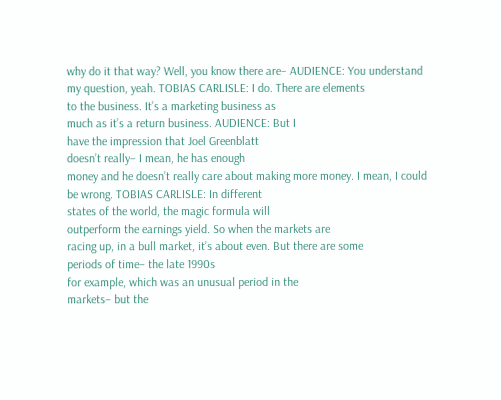why do it that way? Well, you know there are– AUDIENCE: You understand
my question, yeah. TOBIAS CARLISLE: I do. There are elements
to the business. It’s a marketing business as
much as it’s a return business. AUDIENCE: But I
have the impression that Joel Greenblatt
doesn’t really– I mean, he has enough
money and he doesn’t really care about making more money. I mean, I could be wrong. TOBIAS CARLISLE: In different
states of the world, the magic formula will
outperform the earnings yield. So when the markets are
racing up, in a bull market, it’s about even. But there are some
periods of time– the late 1990s
for example, which was an unusual period in the
markets– but the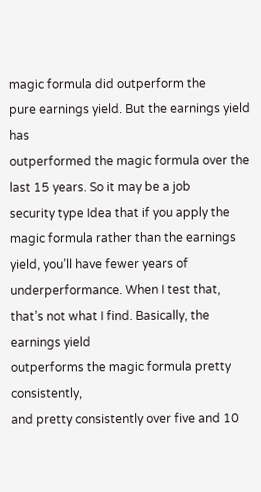magic formula did outperform the
pure earnings yield. But the earnings yield has
outperformed the magic formula over the last 15 years. So it may be a job
security type Idea that if you apply the
magic formula rather than the earnings
yield, you’ll have fewer years of underperformance. When I test that,
that’s not what I find. Basically, the earnings yield
outperforms the magic formula pretty consistently,
and pretty consistently over five and 10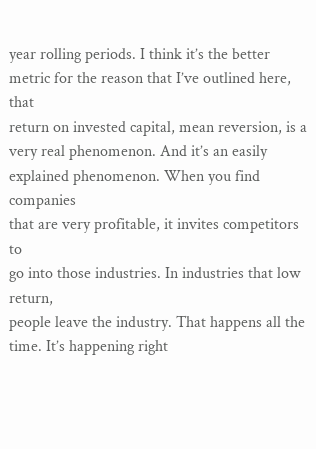year rolling periods. I think it’s the better
metric for the reason that I’ve outlined here, that
return on invested capital, mean reversion, is a
very real phenomenon. And it’s an easily
explained phenomenon. When you find companies
that are very profitable, it invites competitors to
go into those industries. In industries that low return,
people leave the industry. That happens all the time. It’s happening right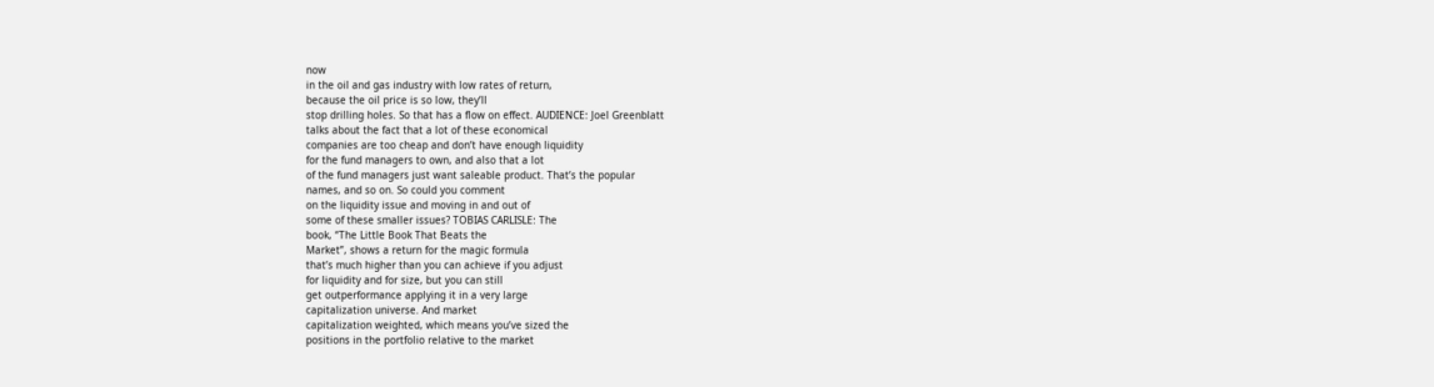now
in the oil and gas industry with low rates of return,
because the oil price is so low, they’ll
stop drilling holes. So that has a flow on effect. AUDIENCE: Joel Greenblatt
talks about the fact that a lot of these economical
companies are too cheap and don’t have enough liquidity
for the fund managers to own, and also that a lot
of the fund managers just want saleable product. That’s the popular
names, and so on. So could you comment
on the liquidity issue and moving in and out of
some of these smaller issues? TOBIAS CARLISLE: The
book, “The Little Book That Beats the
Market”, shows a return for the magic formula
that’s much higher than you can achieve if you adjust
for liquidity and for size, but you can still
get outperformance applying it in a very large
capitalization universe. And market
capitalization weighted, which means you’ve sized the
positions in the portfolio relative to the market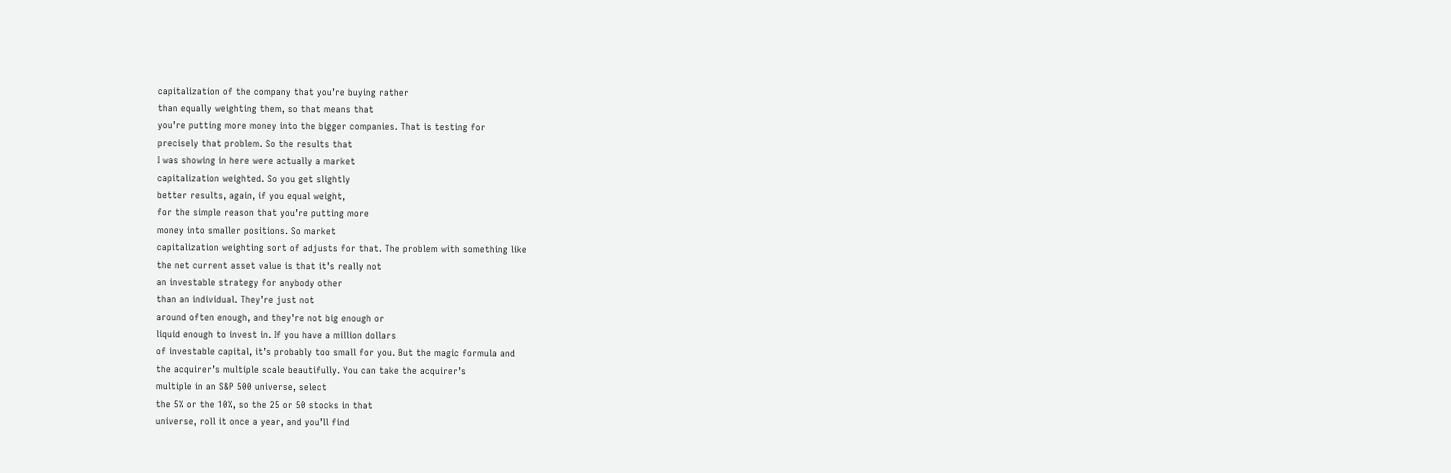capitalization of the company that you’re buying rather
than equally weighting them, so that means that
you’re putting more money into the bigger companies. That is testing for
precisely that problem. So the results that
I was showing in here were actually a market
capitalization weighted. So you get slightly
better results, again, if you equal weight,
for the simple reason that you’re putting more
money into smaller positions. So market
capitalization weighting sort of adjusts for that. The problem with something like
the net current asset value is that it’s really not
an investable strategy for anybody other
than an individual. They’re just not
around often enough, and they’re not big enough or
liquid enough to invest in. If you have a million dollars
of investable capital, it’s probably too small for you. But the magic formula and
the acquirer’s multiple scale beautifully. You can take the acquirer’s
multiple in an S&P 500 universe, select
the 5% or the 10%, so the 25 or 50 stocks in that
universe, roll it once a year, and you’ll find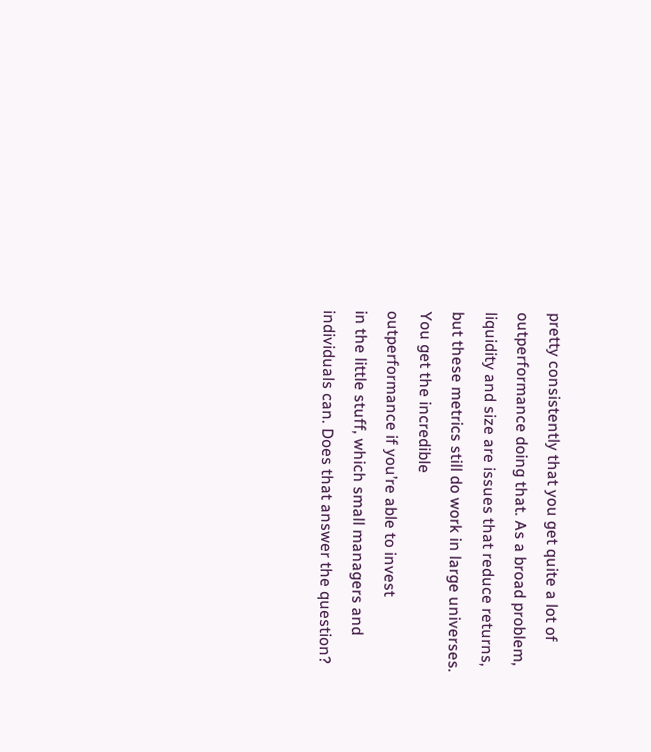pretty consistently that you get quite a lot of
outperformance doing that. As a broad problem,
liquidity and size are issues that reduce returns,
but these metrics still do work in large universes. You get the incredible
outperformance if you’re able to invest
in the little stuff, which small managers and
individuals can. Does that answer the question?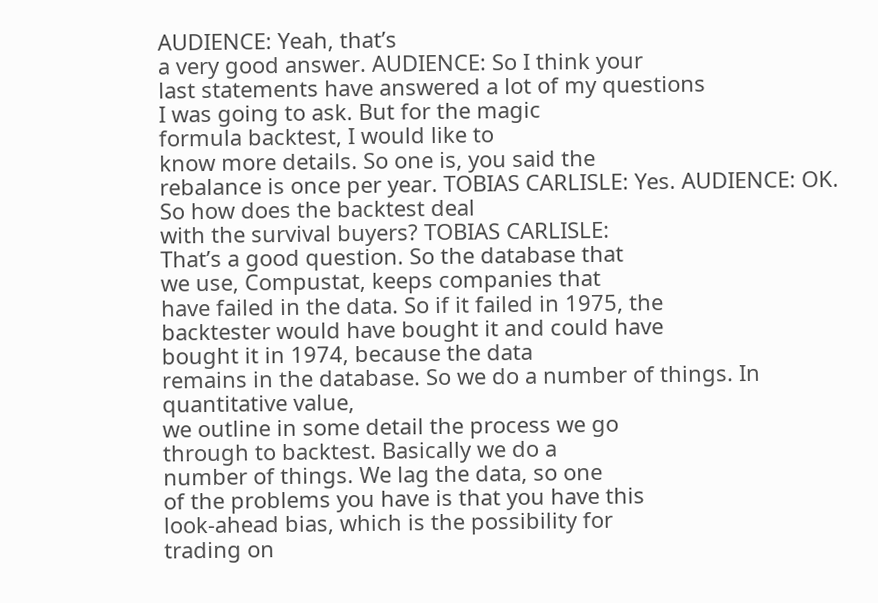AUDIENCE: Yeah, that’s
a very good answer. AUDIENCE: So I think your
last statements have answered a lot of my questions
I was going to ask. But for the magic
formula backtest, I would like to
know more details. So one is, you said the
rebalance is once per year. TOBIAS CARLISLE: Yes. AUDIENCE: OK. So how does the backtest deal
with the survival buyers? TOBIAS CARLISLE:
That’s a good question. So the database that
we use, Compustat, keeps companies that
have failed in the data. So if it failed in 1975, the
backtester would have bought it and could have
bought it in 1974, because the data
remains in the database. So we do a number of things. In quantitative value,
we outline in some detail the process we go
through to backtest. Basically we do a
number of things. We lag the data, so one
of the problems you have is that you have this
look-ahead bias, which is the possibility for
trading on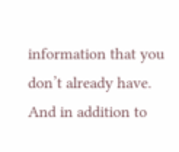information that you don’t already have. And in addition to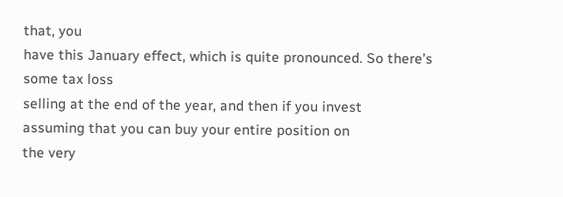that, you
have this January effect, which is quite pronounced. So there’s some tax loss
selling at the end of the year, and then if you invest
assuming that you can buy your entire position on
the very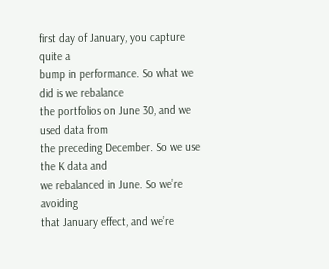first day of January, you capture quite a
bump in performance. So what we did is we rebalance
the portfolios on June 30, and we used data from
the preceding December. So we use the K data and
we rebalanced in June. So we’re avoiding
that January effect, and we’re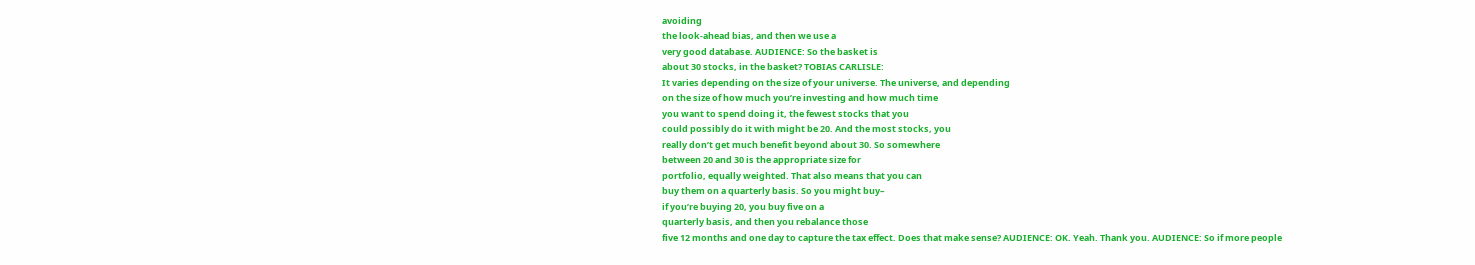avoiding
the look-ahead bias, and then we use a
very good database. AUDIENCE: So the basket is
about 30 stocks, in the basket? TOBIAS CARLISLE:
It varies depending on the size of your universe. The universe, and depending
on the size of how much you’re investing and how much time
you want to spend doing it, the fewest stocks that you
could possibly do it with might be 20. And the most stocks, you
really don’t get much benefit beyond about 30. So somewhere
between 20 and 30 is the appropriate size for
portfolio, equally weighted. That also means that you can
buy them on a quarterly basis. So you might buy–
if you’re buying 20, you buy five on a
quarterly basis, and then you rebalance those
five 12 months and one day to capture the tax effect. Does that make sense? AUDIENCE: OK. Yeah. Thank you. AUDIENCE: So if more people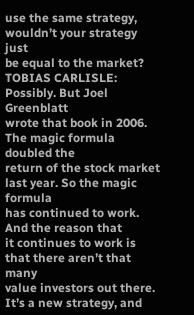use the same strategy, wouldn’t your strategy just
be equal to the market? TOBIAS CARLISLE: Possibly. But Joel Greenblatt
wrote that book in 2006. The magic formula doubled the
return of the stock market last year. So the magic formula
has continued to work. And the reason that
it continues to work is that there aren’t that many
value investors out there. It’s a new strategy, and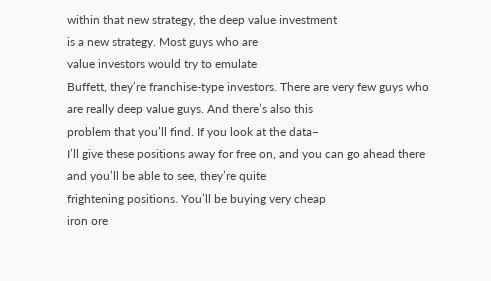within that new strategy, the deep value investment
is a new strategy. Most guys who are
value investors would try to emulate
Buffett, they’re franchise-type investors. There are very few guys who
are really deep value guys. And there’s also this
problem that you’ll find. If you look at the data–
I’ll give these positions away for free on, and you can go ahead there
and you’ll be able to see, they’re quite
frightening positions. You’ll be buying very cheap
iron ore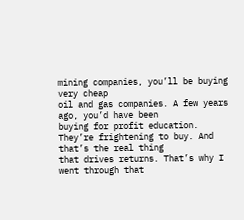mining companies, you’ll be buying very cheap
oil and gas companies. A few years ago, you’d have been
buying for profit education. They’re frightening to buy. And that’s the real thing
that drives returns. That’s why I went through that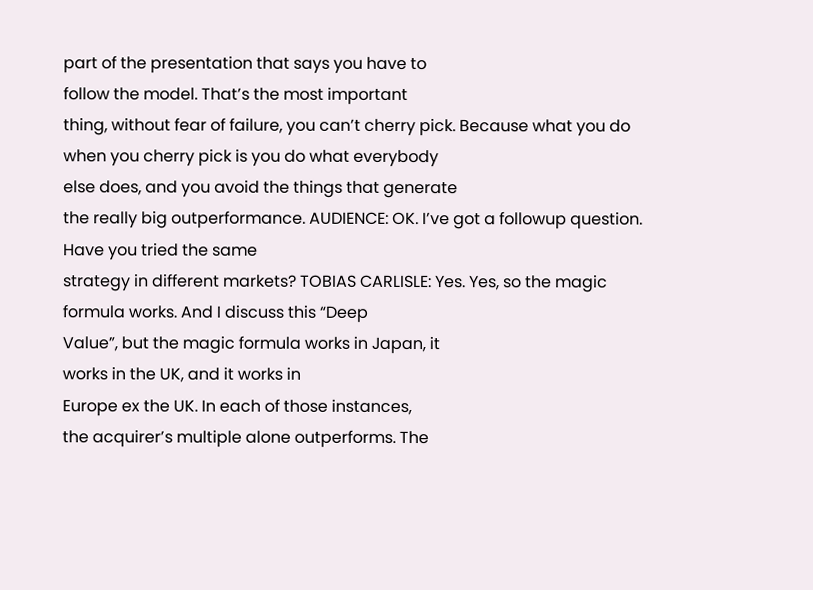part of the presentation that says you have to
follow the model. That’s the most important
thing, without fear of failure, you can’t cherry pick. Because what you do
when you cherry pick is you do what everybody
else does, and you avoid the things that generate
the really big outperformance. AUDIENCE: OK. I’ve got a followup question. Have you tried the same
strategy in different markets? TOBIAS CARLISLE: Yes. Yes, so the magic formula works. And I discuss this “Deep
Value”, but the magic formula works in Japan, it
works in the UK, and it works in
Europe ex the UK. In each of those instances,
the acquirer’s multiple alone outperforms. The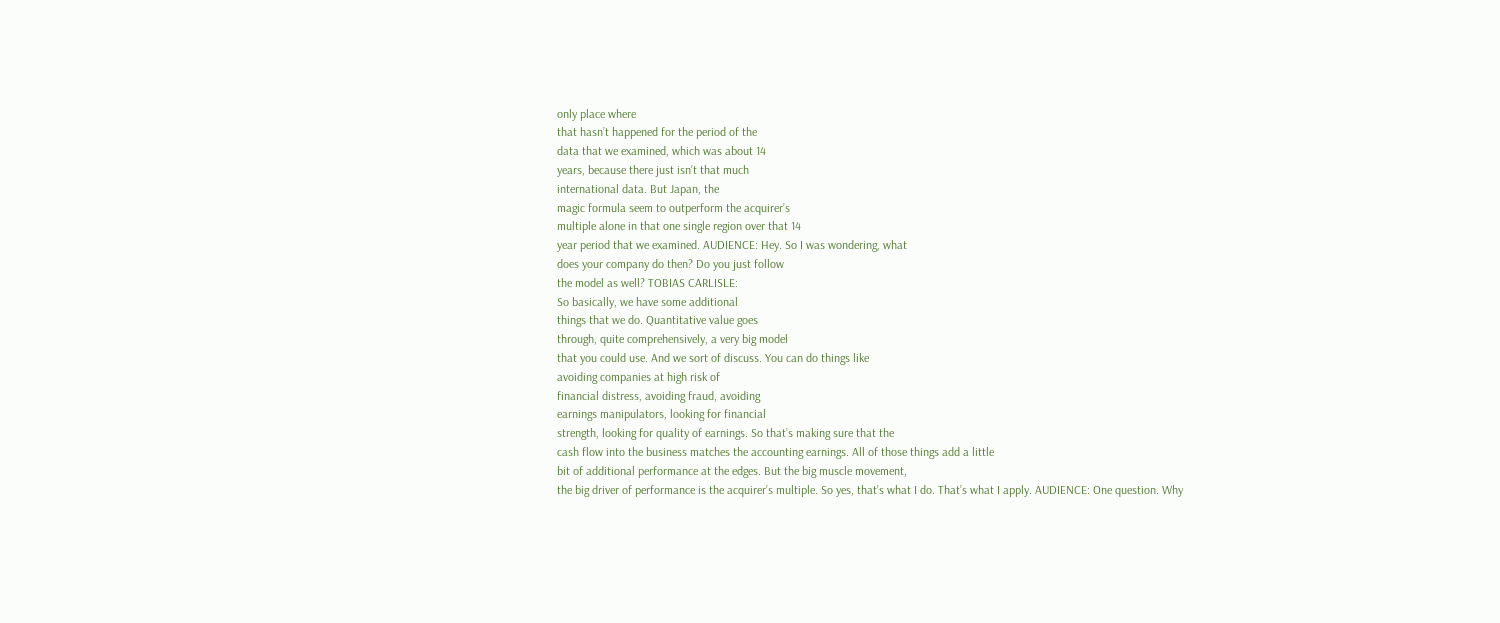only place where
that hasn’t happened for the period of the
data that we examined, which was about 14
years, because there just isn’t that much
international data. But Japan, the
magic formula seem to outperform the acquirer’s
multiple alone in that one single region over that 14
year period that we examined. AUDIENCE: Hey. So I was wondering, what
does your company do then? Do you just follow
the model as well? TOBIAS CARLISLE:
So basically, we have some additional
things that we do. Quantitative value goes
through, quite comprehensively, a very big model
that you could use. And we sort of discuss. You can do things like
avoiding companies at high risk of
financial distress, avoiding fraud, avoiding
earnings manipulators, looking for financial
strength, looking for quality of earnings. So that’s making sure that the
cash flow into the business matches the accounting earnings. All of those things add a little
bit of additional performance at the edges. But the big muscle movement,
the big driver of performance is the acquirer’s multiple. So yes, that’s what I do. That’s what I apply. AUDIENCE: One question. Why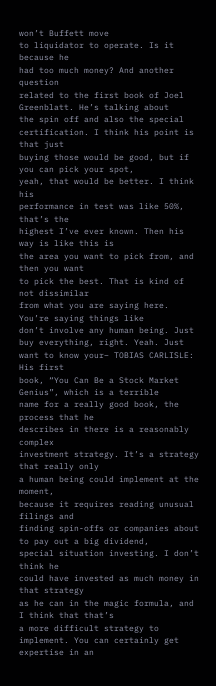won’t Buffett move
to liquidator to operate. Is it because he
had too much money? And another question
related to the first book of Joel Greenblatt. He’s talking about
the spin off and also the special certification. I think his point is that just
buying those would be good, but if you can pick your spot,
yeah, that would be better. I think his
performance in test was like 50%, that’s the
highest I’ve ever known. Then his way is like this is
the area you want to pick from, and then you want
to pick the best. That is kind of not dissimilar
from what you are saying here. You’re saying things like
don’t involve any human being. Just buy everything, right. Yeah. Just want to know your– TOBIAS CARLISLE: His first
book, “You Can Be a Stock Market Genius”, which is a terrible
name for a really good book, the process that he
describes in there is a reasonably complex
investment strategy. It’s a strategy that really only
a human being could implement at the moment,
because it requires reading unusual filings and
finding spin-offs or companies about to pay out a big dividend,
special situation investing. I don’t think he
could have invested as much money in that strategy
as he can in the magic formula, and I think that that’s
a more difficult strategy to implement. You can certainly get
expertise in an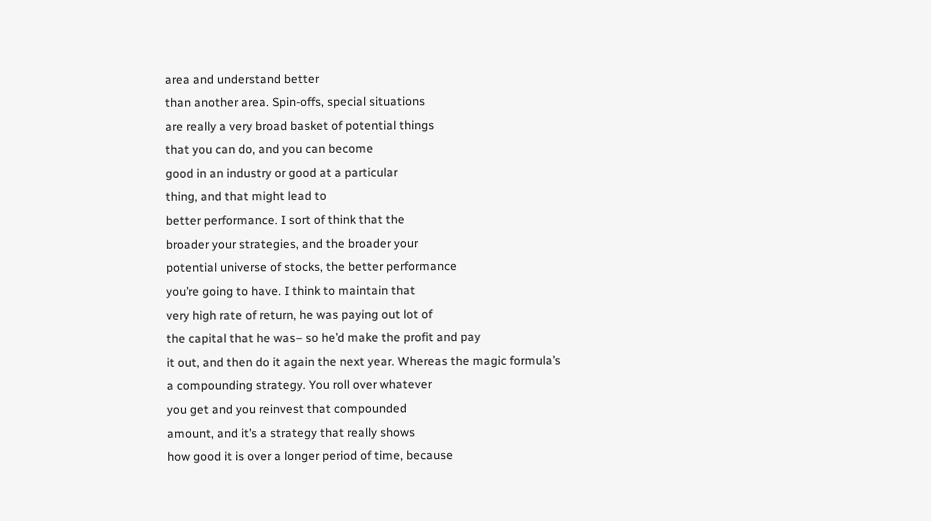area and understand better
than another area. Spin-offs, special situations
are really a very broad basket of potential things
that you can do, and you can become
good in an industry or good at a particular
thing, and that might lead to
better performance. I sort of think that the
broader your strategies, and the broader your
potential universe of stocks, the better performance
you’re going to have. I think to maintain that
very high rate of return, he was paying out lot of
the capital that he was– so he’d make the profit and pay
it out, and then do it again the next year. Whereas the magic formula’s
a compounding strategy. You roll over whatever
you get and you reinvest that compounded
amount, and it’s a strategy that really shows
how good it is over a longer period of time, because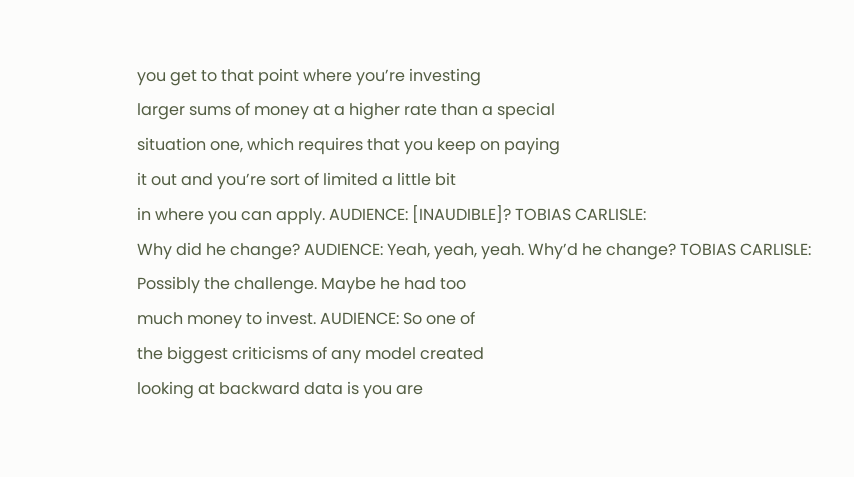you get to that point where you’re investing
larger sums of money at a higher rate than a special
situation one, which requires that you keep on paying
it out and you’re sort of limited a little bit
in where you can apply. AUDIENCE: [INAUDIBLE]? TOBIAS CARLISLE:
Why did he change? AUDIENCE: Yeah, yeah, yeah. Why’d he change? TOBIAS CARLISLE:
Possibly the challenge. Maybe he had too
much money to invest. AUDIENCE: So one of
the biggest criticisms of any model created
looking at backward data is you are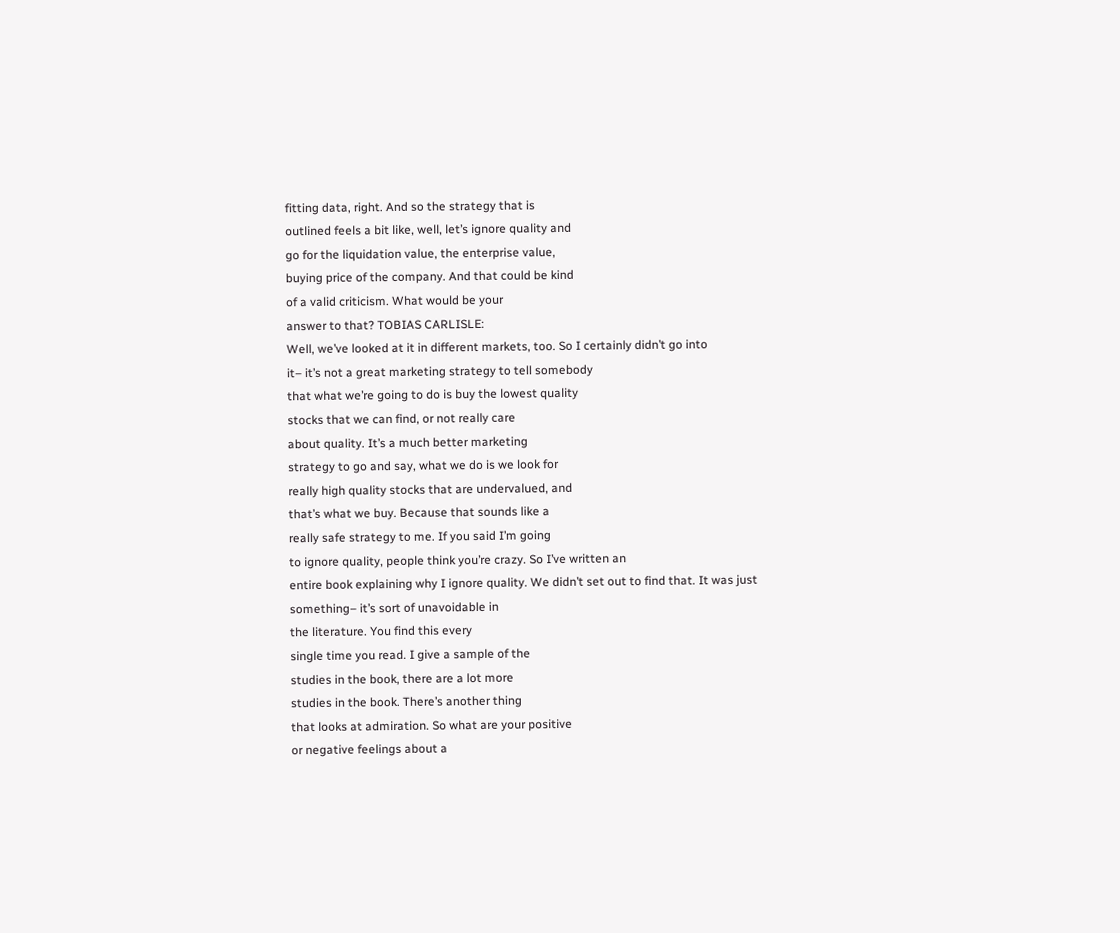fitting data, right. And so the strategy that is
outlined feels a bit like, well, let’s ignore quality and
go for the liquidation value, the enterprise value,
buying price of the company. And that could be kind
of a valid criticism. What would be your
answer to that? TOBIAS CARLISLE:
Well, we’ve looked at it in different markets, too. So I certainly didn’t go into
it– it’s not a great marketing strategy to tell somebody
that what we’re going to do is buy the lowest quality
stocks that we can find, or not really care
about quality. It’s a much better marketing
strategy to go and say, what we do is we look for
really high quality stocks that are undervalued, and
that’s what we buy. Because that sounds like a
really safe strategy to me. If you said I’m going
to ignore quality, people think you’re crazy. So I’ve written an
entire book explaining why I ignore quality. We didn’t set out to find that. It was just
something– it’s sort of unavoidable in
the literature. You find this every
single time you read. I give a sample of the
studies in the book, there are a lot more
studies in the book. There’s another thing
that looks at admiration. So what are your positive
or negative feelings about a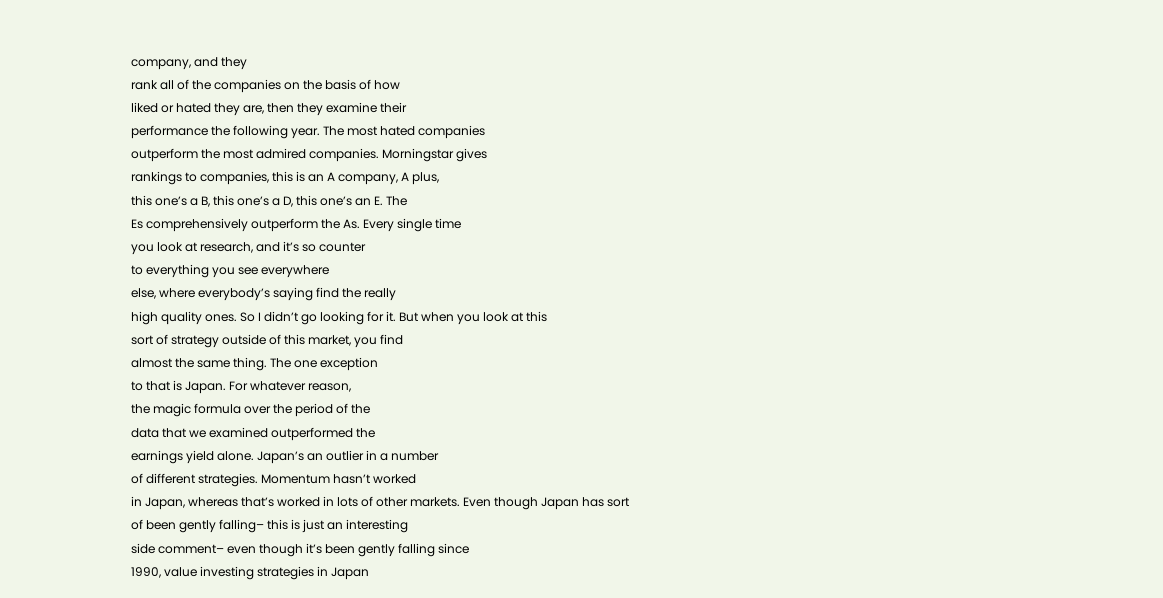company, and they
rank all of the companies on the basis of how
liked or hated they are, then they examine their
performance the following year. The most hated companies
outperform the most admired companies. Morningstar gives
rankings to companies, this is an A company, A plus,
this one’s a B, this one’s a D, this one’s an E. The
Es comprehensively outperform the As. Every single time
you look at research, and it’s so counter
to everything you see everywhere
else, where everybody’s saying find the really
high quality ones. So I didn’t go looking for it. But when you look at this
sort of strategy outside of this market, you find
almost the same thing. The one exception
to that is Japan. For whatever reason,
the magic formula over the period of the
data that we examined outperformed the
earnings yield alone. Japan’s an outlier in a number
of different strategies. Momentum hasn’t worked
in Japan, whereas that’s worked in lots of other markets. Even though Japan has sort
of been gently falling– this is just an interesting
side comment– even though it’s been gently falling since
1990, value investing strategies in Japan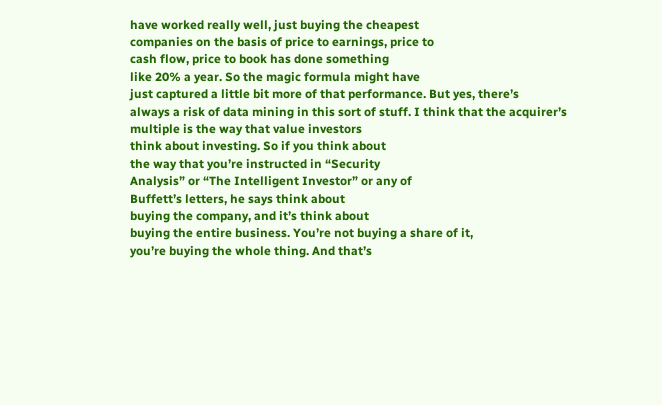have worked really well, just buying the cheapest
companies on the basis of price to earnings, price to
cash flow, price to book has done something
like 20% a year. So the magic formula might have
just captured a little bit more of that performance. But yes, there’s
always a risk of data mining in this sort of stuff. I think that the acquirer’s
multiple is the way that value investors
think about investing. So if you think about
the way that you’re instructed in “Security
Analysis” or “The Intelligent Investor” or any of
Buffett’s letters, he says think about
buying the company, and it’s think about
buying the entire business. You’re not buying a share of it,
you’re buying the whole thing. And that’s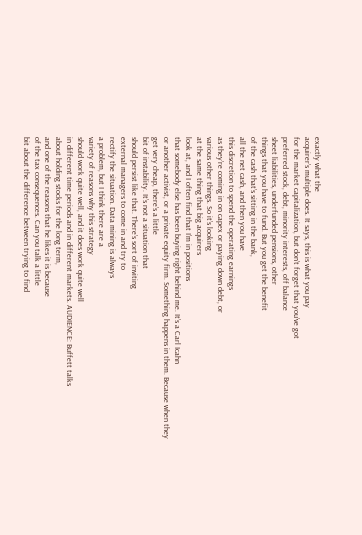exactly what the
acquirer’s multiple does. It says, this is what you pay
for the market capitalization, but don’t forget that you’ve got
preferred stock, debt, minority interests, off balance
sheet liabilities, underfunded pensions, other
things that you have to fund. But you get the benefit
of the cash that’s sitting in the bank,
all the net cash, and then you have
this discretion to spend the operating earnings
as they’re coming in on capex or paying down debt, or
various other things. So it’s looking
at the same thing that big acquirers
look at, and I often find that I’m in positions
that somebody else has been buying right behind me. It’s a Carl Icahn
or another activist, or a private equity firm. Something happens in them. Because when they
get very cheap, there’s a little
bit of instability. It’s not a situation that
should persist like that. There’s sort of inviting
external managers to come in and try to
rectify the situation. Data mining is always
a problem, but I think there are a
variety of reasons why this strategy
should work quite well, and it does work quite well
in different time periods and in different markets. AUDIENCE: Buffett talks
about holding stocks for the long term,
and one of the reasons that he likes it is because
of the tax consequences. Can you talk a little
bit about the difference between trying to find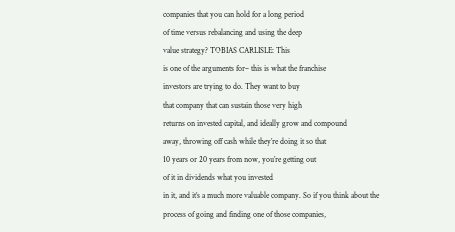companies that you can hold for a long period
of time versus rebalancing and using the deep
value strategy? TOBIAS CARLISLE: This
is one of the arguments for– this is what the franchise
investors are trying to do. They want to buy
that company that can sustain those very high
returns on invested capital, and ideally grow and compound
away, throwing off cash while they’re doing it so that
10 years or 20 years from now, you’re getting out
of it in dividends what you invested
in it, and it’s a much more valuable company. So if you think about the
process of going and finding one of those companies,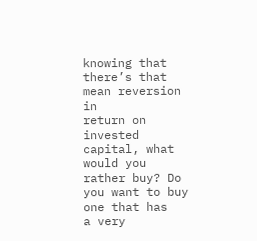knowing that there’s that mean reversion in
return on invested capital, what would you rather buy? Do you want to buy one that has
a very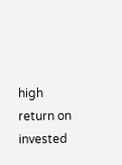high return on invested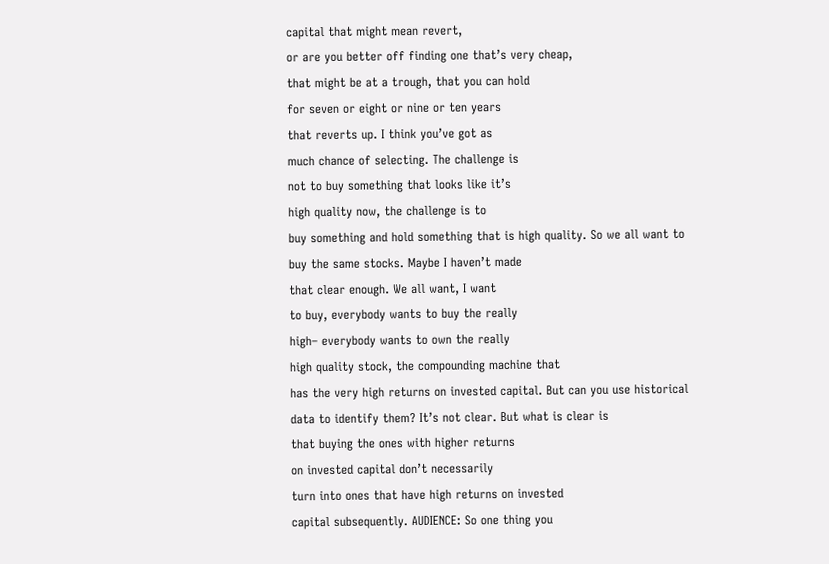capital that might mean revert,
or are you better off finding one that’s very cheap,
that might be at a trough, that you can hold
for seven or eight or nine or ten years
that reverts up. I think you’ve got as
much chance of selecting. The challenge is
not to buy something that looks like it’s
high quality now, the challenge is to
buy something and hold something that is high quality. So we all want to
buy the same stocks. Maybe I haven’t made
that clear enough. We all want, I want
to buy, everybody wants to buy the really
high– everybody wants to own the really
high quality stock, the compounding machine that
has the very high returns on invested capital. But can you use historical
data to identify them? It’s not clear. But what is clear is
that buying the ones with higher returns
on invested capital don’t necessarily
turn into ones that have high returns on invested
capital subsequently. AUDIENCE: So one thing you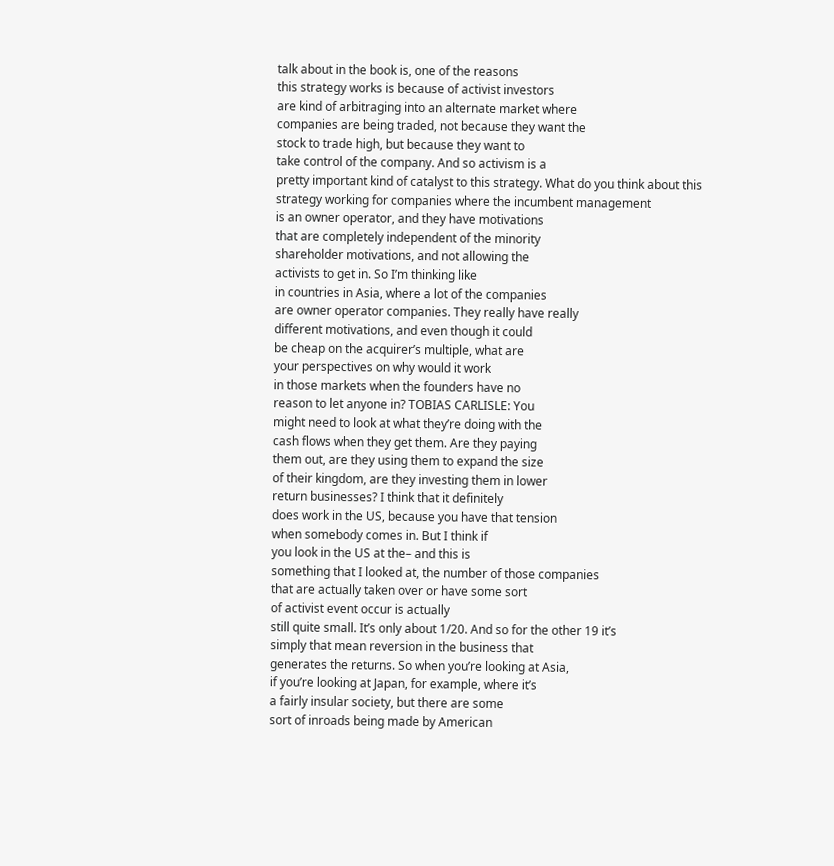talk about in the book is, one of the reasons
this strategy works is because of activist investors
are kind of arbitraging into an alternate market where
companies are being traded, not because they want the
stock to trade high, but because they want to
take control of the company. And so activism is a
pretty important kind of catalyst to this strategy. What do you think about this
strategy working for companies where the incumbent management
is an owner operator, and they have motivations
that are completely independent of the minority
shareholder motivations, and not allowing the
activists to get in. So I’m thinking like
in countries in Asia, where a lot of the companies
are owner operator companies. They really have really
different motivations, and even though it could
be cheap on the acquirer’s multiple, what are
your perspectives on why would it work
in those markets when the founders have no
reason to let anyone in? TOBIAS CARLISLE: You
might need to look at what they’re doing with the
cash flows when they get them. Are they paying
them out, are they using them to expand the size
of their kingdom, are they investing them in lower
return businesses? I think that it definitely
does work in the US, because you have that tension
when somebody comes in. But I think if
you look in the US at the– and this is
something that I looked at, the number of those companies
that are actually taken over or have some sort
of activist event occur is actually
still quite small. It’s only about 1/20. And so for the other 19 it’s
simply that mean reversion in the business that
generates the returns. So when you’re looking at Asia,
if you’re looking at Japan, for example, where it’s
a fairly insular society, but there are some
sort of inroads being made by American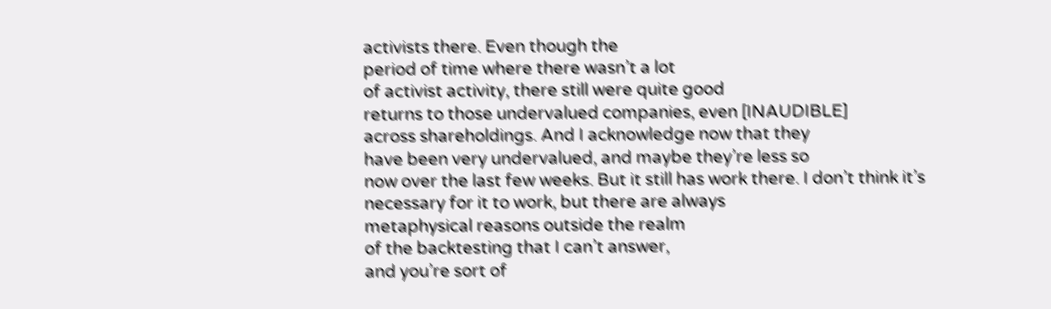activists there. Even though the
period of time where there wasn’t a lot
of activist activity, there still were quite good
returns to those undervalued companies, even [INAUDIBLE]
across shareholdings. And I acknowledge now that they
have been very undervalued, and maybe they’re less so
now over the last few weeks. But it still has work there. I don’t think it’s
necessary for it to work, but there are always
metaphysical reasons outside the realm
of the backtesting that I can’t answer,
and you’re sort of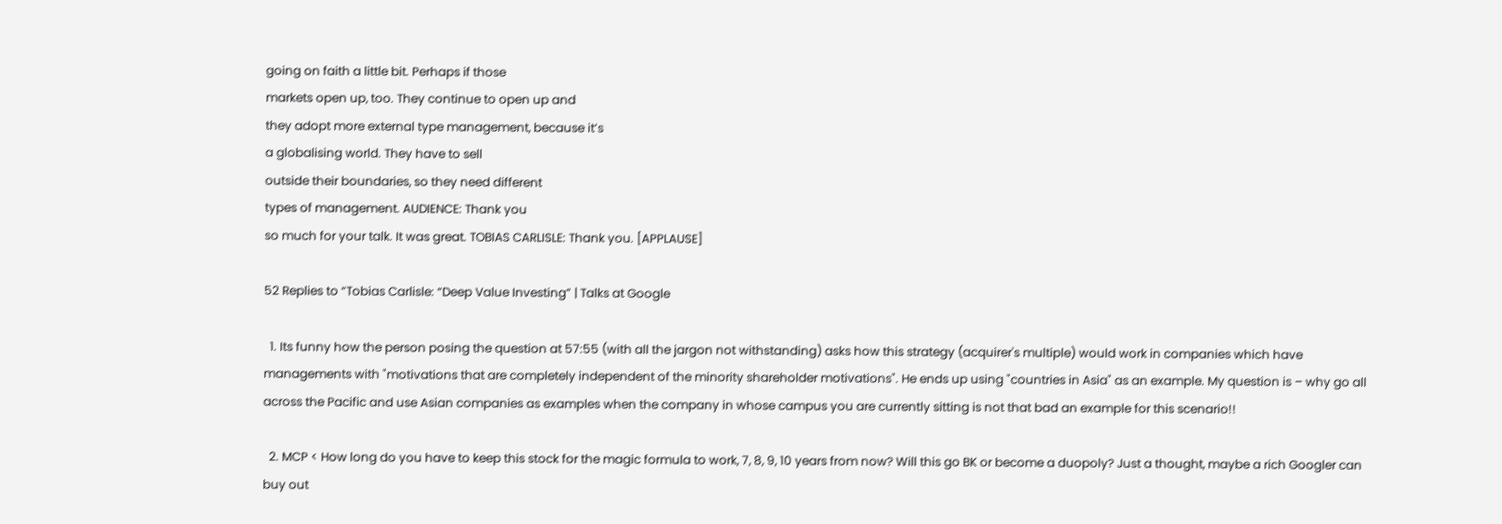going on faith a little bit. Perhaps if those
markets open up, too. They continue to open up and
they adopt more external type management, because it’s
a globalising world. They have to sell
outside their boundaries, so they need different
types of management. AUDIENCE: Thank you
so much for your talk. It was great. TOBIAS CARLISLE: Thank you. [APPLAUSE]

52 Replies to “Tobias Carlisle: “Deep Value Investing” | Talks at Google

  1. Its funny how the person posing the question at 57:55 (with all the jargon not withstanding) asks how this strategy (acquirer's multiple) would work in companies which have managements with "motivations that are completely independent of the minority shareholder motivations". He ends up using "countries in Asia" as an example. My question is – why go all across the Pacific and use Asian companies as examples when the company in whose campus you are currently sitting is not that bad an example for this scenario!!

  2. MCP < How long do you have to keep this stock for the magic formula to work, 7, 8, 9, 10 years from now? Will this go BK or become a duopoly? Just a thought, maybe a rich Googler can buy out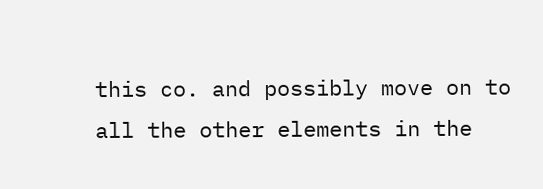this co. and possibly move on to all the other elements in the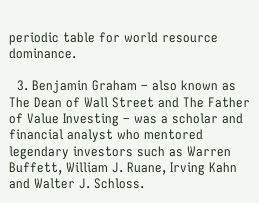periodic table for world resource dominance.

  3. Benjamin Graham – also known as The Dean of Wall Street and The Father of Value Investing – was a scholar and financial analyst who mentored legendary investors such as Warren Buffett, William J. Ruane, Irving Kahn and Walter J. Schloss.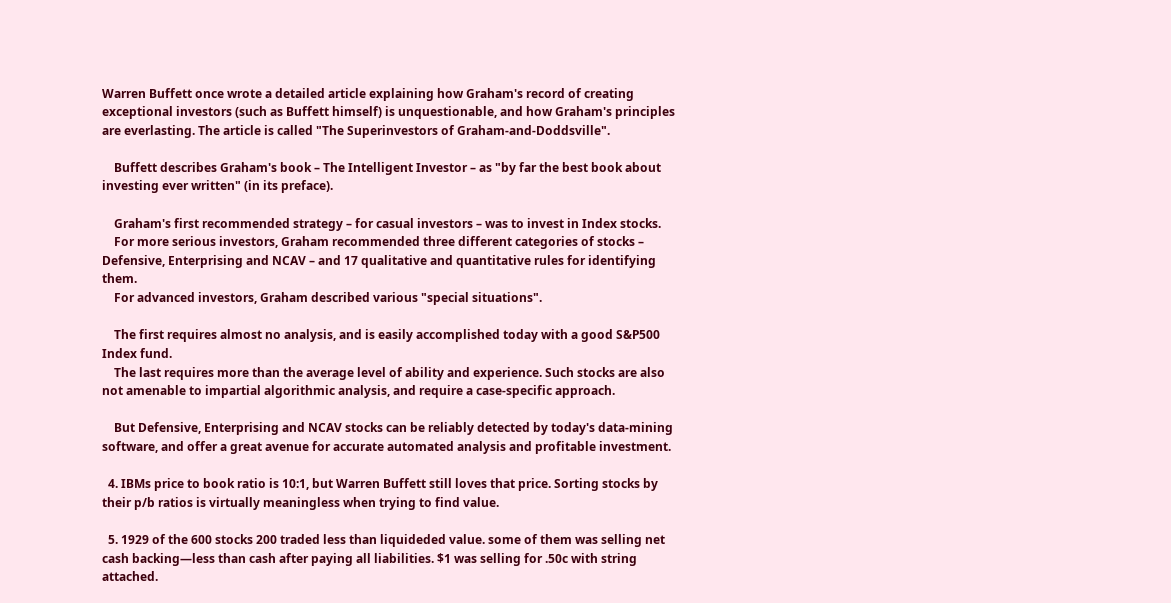Warren Buffett once wrote a detailed article explaining how Graham's record of creating exceptional investors (such as Buffett himself) is unquestionable, and how Graham's principles are everlasting. The article is called "The Superinvestors of Graham-and-Doddsville".

    Buffett describes Graham's book – The Intelligent Investor – as "by far the best book about investing ever written" (in its preface).

    Graham's first recommended strategy – for casual investors – was to invest in Index stocks.
    For more serious investors, Graham recommended three different categories of stocks – Defensive, Enterprising and NCAV – and 17 qualitative and quantitative rules for identifying them.
    For advanced investors, Graham described various "special situations".

    The first requires almost no analysis, and is easily accomplished today with a good S&P500 Index fund.
    The last requires more than the average level of ability and experience. Such stocks are also not amenable to impartial algorithmic analysis, and require a case-specific approach.

    But Defensive, Enterprising and NCAV stocks can be reliably detected by today's data-mining software, and offer a great avenue for accurate automated analysis and profitable investment.

  4. IBMs price to book ratio is 10:1, but Warren Buffett still loves that price. Sorting stocks by their p/b ratios is virtually meaningless when trying to find value.

  5. 1929 of the 600 stocks 200 traded less than liquideded value. some of them was selling net cash backing—less than cash after paying all liabilities. $1 was selling for .50c with string attached.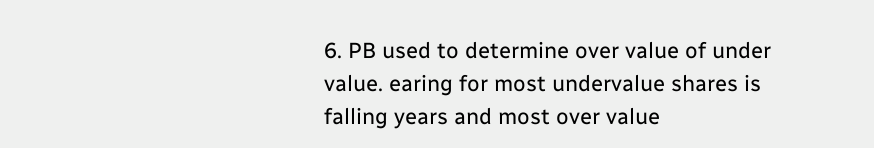6. PB used to determine over value of under value. earing for most undervalue shares is falling years and most over value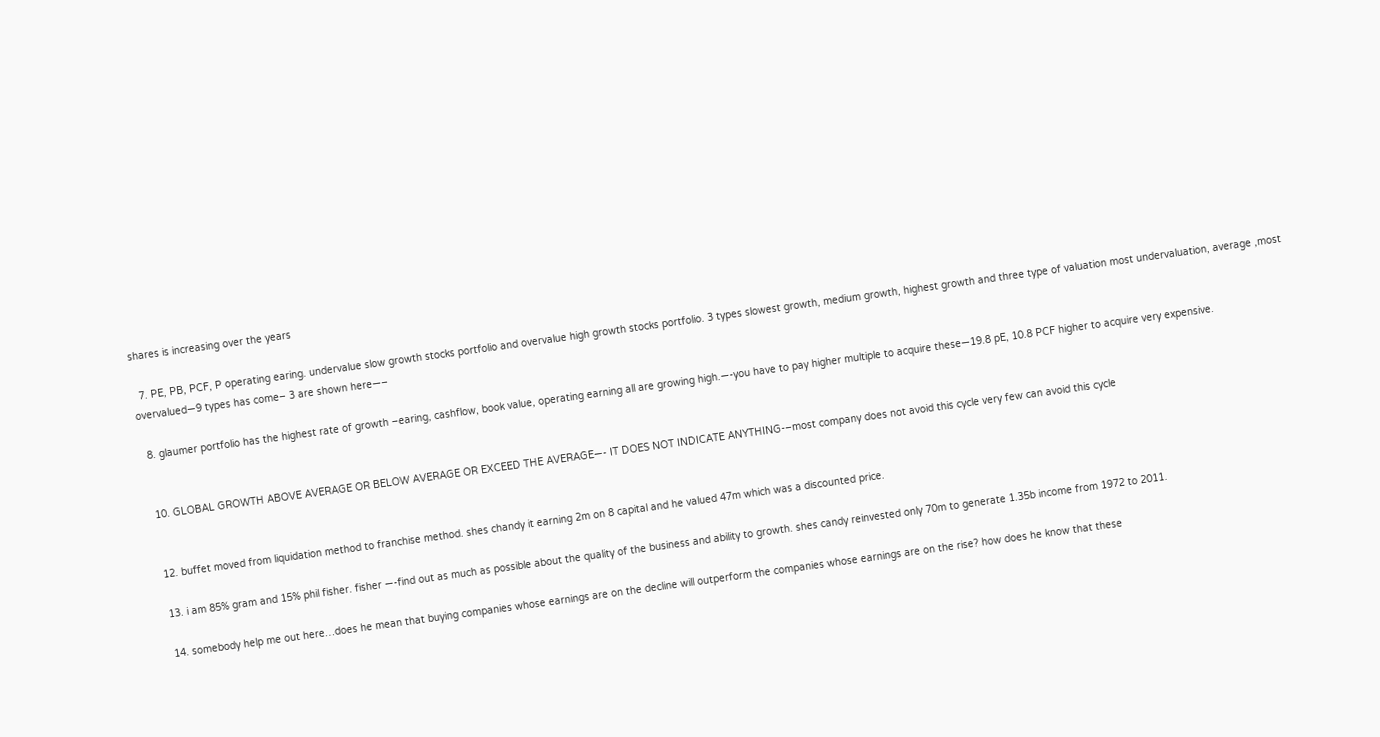shares is increasing over the years

  7. PE, PB, PCF, P operating earing. undervalue slow growth stocks portfolio and overvalue high growth stocks portfolio. 3 types slowest growth, medium growth, highest growth and three type of valuation most undervaluation, average ,most overvalued—9 types has come– 3 are shown here—–

  8. glaumer portfolio has the highest rate of growth –earing, cashflow, book value, operating earning all are growing high.—-you have to pay higher multiple to acquire these—19.8 pE, 10.8 PCF higher to acquire very expensive.


  10. GLOBAL GROWTH ABOVE AVERAGE OR BELOW AVERAGE OR EXCEED THE AVERAGE—- IT DOES NOT INDICATE ANYTHING-–most company does not avoid this cycle very few can avoid this cycle


  12. buffet moved from liquidation method to franchise method. shes chandy it earning 2m on 8 capital and he valued 47m which was a discounted price.

  13. i am 85% gram and 15% phil fisher. fisher —-find out as much as possible about the quality of the business and ability to growth. shes candy reinvested only 70m to generate 1.35b income from 1972 to 2011.

  14. somebody help me out here…does he mean that buying companies whose earnings are on the decline will outperform the companies whose earnings are on the rise? how does he know that these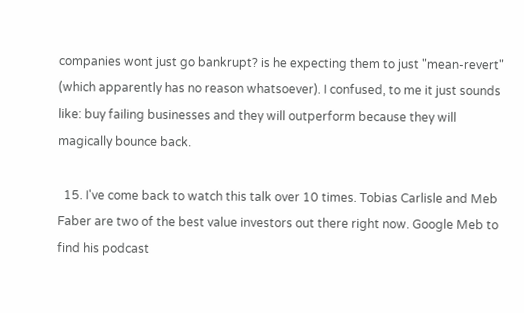companies wont just go bankrupt? is he expecting them to just "mean-revert" (which apparently has no reason whatsoever). I confused, to me it just sounds like: buy failing businesses and they will outperform because they will magically bounce back.

  15. I've come back to watch this talk over 10 times. Tobias Carlisle and Meb Faber are two of the best value investors out there right now. Google Meb to find his podcast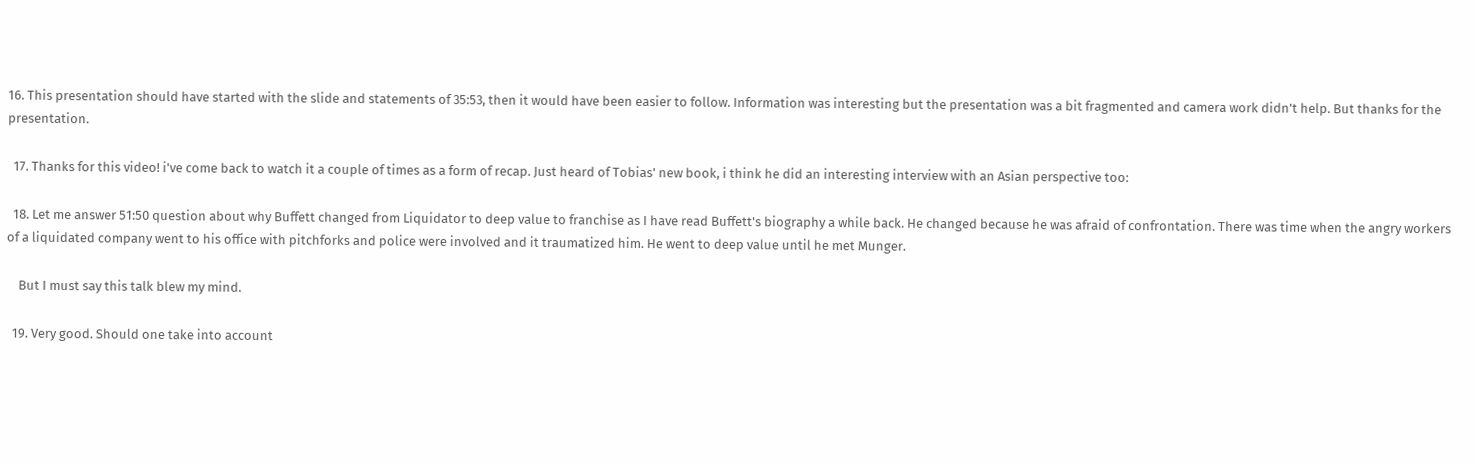16. This presentation should have started with the slide and statements of 35:53, then it would have been easier to follow. Information was interesting but the presentation was a bit fragmented and camera work didn't help. But thanks for the presentation.

  17. Thanks for this video! i've come back to watch it a couple of times as a form of recap. Just heard of Tobias' new book, i think he did an interesting interview with an Asian perspective too:

  18. Let me answer 51:50 question about why Buffett changed from Liquidator to deep value to franchise as I have read Buffett's biography a while back. He changed because he was afraid of confrontation. There was time when the angry workers of a liquidated company went to his office with pitchforks and police were involved and it traumatized him. He went to deep value until he met Munger.

    But I must say this talk blew my mind.

  19. Very good. Should one take into account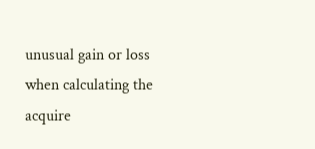unusual gain or loss when calculating the acquire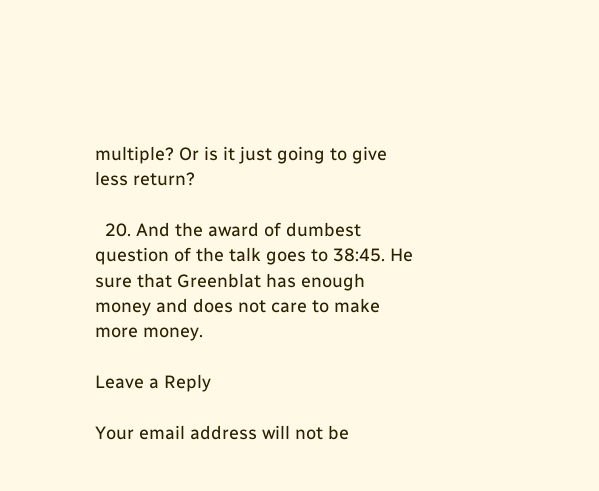multiple? Or is it just going to give less return?

  20. And the award of dumbest question of the talk goes to 38:45. He sure that Greenblat has enough money and does not care to make more money.

Leave a Reply

Your email address will not be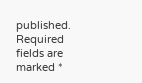published. Required fields are marked *